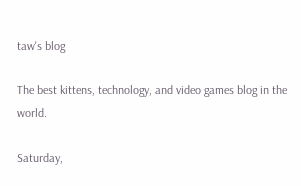taw's blog

The best kittens, technology, and video games blog in the world.

Saturday,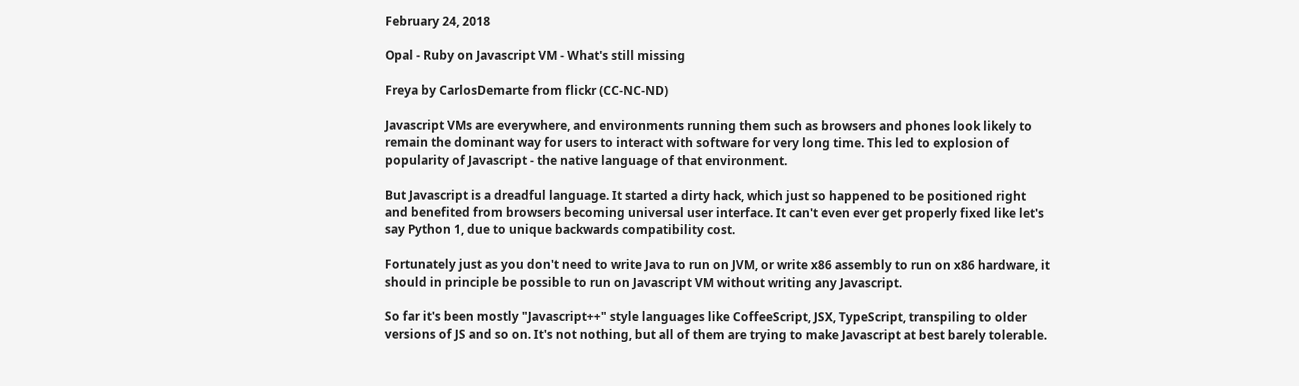February 24, 2018

Opal - Ruby on Javascript VM - What's still missing

Freya by CarlosDemarte from flickr (CC-NC-ND)

Javascript VMs are everywhere, and environments running them such as browsers and phones look likely to remain the dominant way for users to interact with software for very long time. This led to explosion of popularity of Javascript - the native language of that environment.

But Javascript is a dreadful language. It started a dirty hack, which just so happened to be positioned right and benefited from browsers becoming universal user interface. It can't even ever get properly fixed like let's say Python 1, due to unique backwards compatibility cost.

Fortunately just as you don't need to write Java to run on JVM, or write x86 assembly to run on x86 hardware, it should in principle be possible to run on Javascript VM without writing any Javascript.

So far it's been mostly "Javascript++" style languages like CoffeeScript, JSX, TypeScript, transpiling to older versions of JS and so on. It's not nothing, but all of them are trying to make Javascript at best barely tolerable.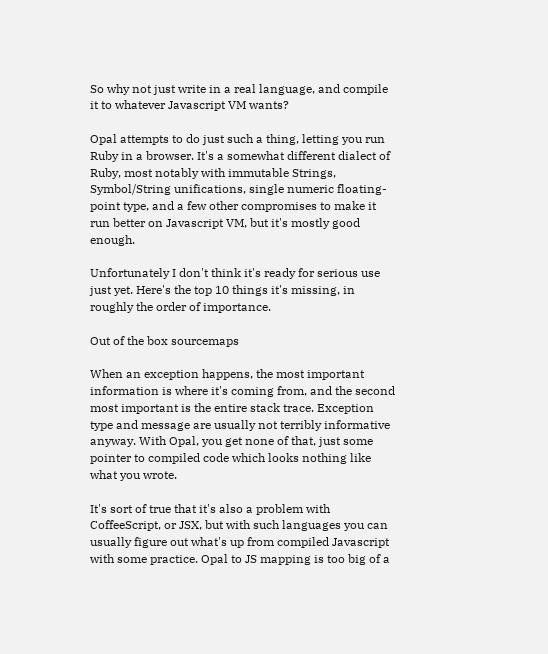So why not just write in a real language, and compile it to whatever Javascript VM wants?

Opal attempts to do just such a thing, letting you run Ruby in a browser. It's a somewhat different dialect of Ruby, most notably with immutable Strings, Symbol/String unifications, single numeric floating-point type, and a few other compromises to make it run better on Javascript VM, but it's mostly good enough.

Unfortunately I don't think it's ready for serious use just yet. Here's the top 10 things it's missing, in roughly the order of importance.

Out of the box sourcemaps

When an exception happens, the most important information is where it's coming from, and the second most important is the entire stack trace. Exception type and message are usually not terribly informative anyway. With Opal, you get none of that, just some pointer to compiled code which looks nothing like what you wrote.

It's sort of true that it's also a problem with CoffeeScript, or JSX, but with such languages you can usually figure out what's up from compiled Javascript with some practice. Opal to JS mapping is too big of a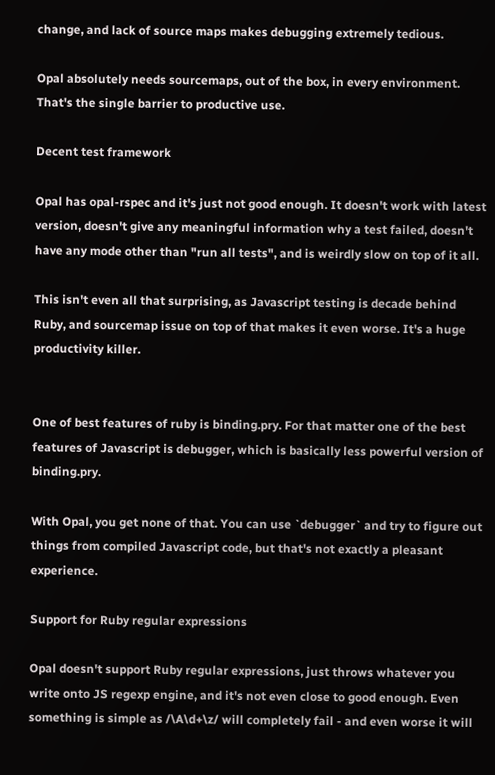change, and lack of source maps makes debugging extremely tedious.

Opal absolutely needs sourcemaps, out of the box, in every environment. That's the single barrier to productive use.

Decent test framework

Opal has opal-rspec and it's just not good enough. It doesn't work with latest version, doesn't give any meaningful information why a test failed, doesn't have any mode other than "run all tests", and is weirdly slow on top of it all.

This isn't even all that surprising, as Javascript testing is decade behind Ruby, and sourcemap issue on top of that makes it even worse. It's a huge productivity killer.


One of best features of ruby is binding.pry. For that matter one of the best features of Javascript is debugger, which is basically less powerful version of binding.pry.

With Opal, you get none of that. You can use `debugger` and try to figure out things from compiled Javascript code, but that's not exactly a pleasant experience.

Support for Ruby regular expressions

Opal doesn't support Ruby regular expressions, just throws whatever you write onto JS regexp engine, and it's not even close to good enough. Even something is simple as /\A\d+\z/ will completely fail - and even worse it will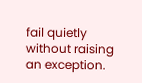fail quietly without raising an exception.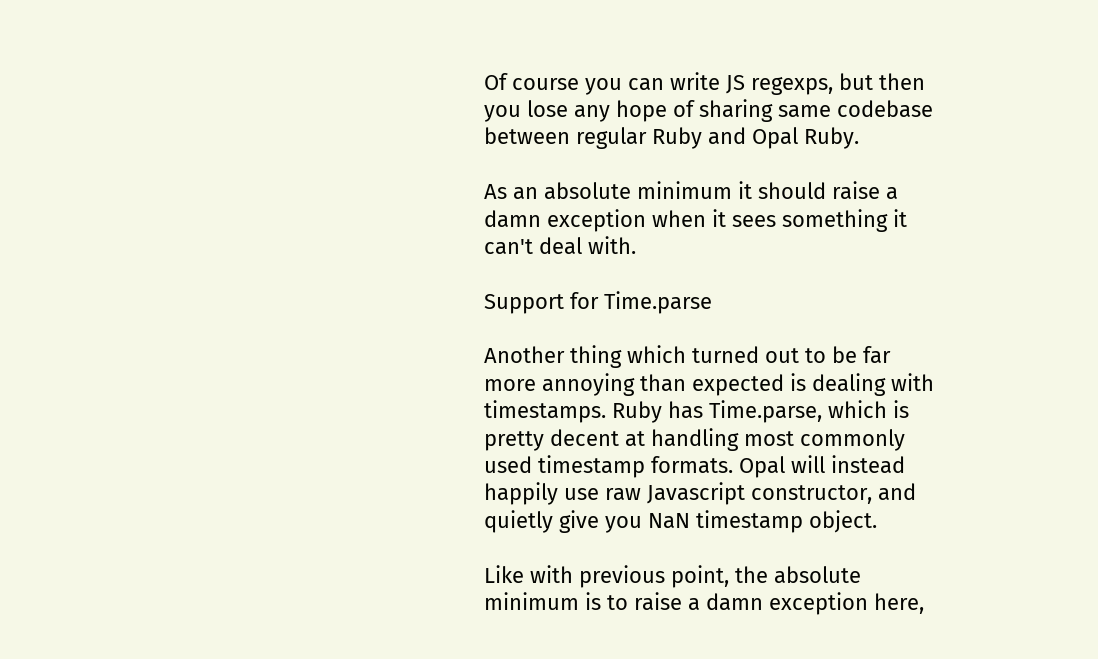Of course you can write JS regexps, but then you lose any hope of sharing same codebase between regular Ruby and Opal Ruby.

As an absolute minimum it should raise a damn exception when it sees something it can't deal with.

Support for Time.parse

Another thing which turned out to be far more annoying than expected is dealing with timestamps. Ruby has Time.parse, which is pretty decent at handling most commonly used timestamp formats. Opal will instead happily use raw Javascript constructor, and quietly give you NaN timestamp object.

Like with previous point, the absolute minimum is to raise a damn exception here,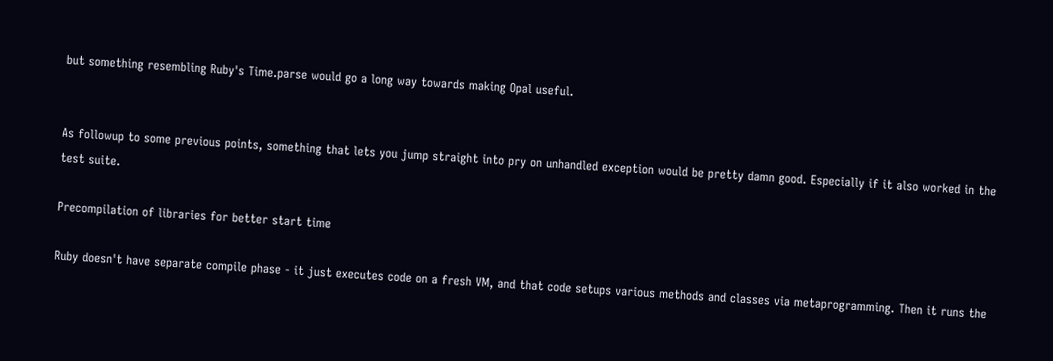but something resembling Ruby's Time.parse would go a long way towards making Opal useful.


As followup to some previous points, something that lets you jump straight into pry on unhandled exception would be pretty damn good. Especially if it also worked in the test suite.

Precompilation of libraries for better start time

Ruby doesn't have separate compile phase - it just executes code on a fresh VM, and that code setups various methods and classes via metaprogramming. Then it runs the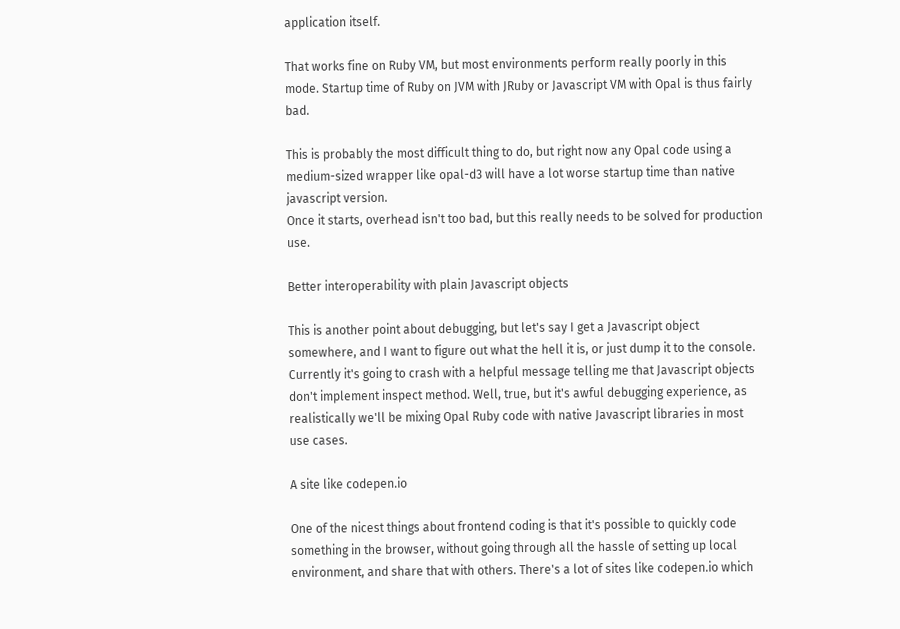application itself.

That works fine on Ruby VM, but most environments perform really poorly in this mode. Startup time of Ruby on JVM with JRuby or Javascript VM with Opal is thus fairly bad.

This is probably the most difficult thing to do, but right now any Opal code using a medium-sized wrapper like opal-d3 will have a lot worse startup time than native javascript version.
Once it starts, overhead isn't too bad, but this really needs to be solved for production use.

Better interoperability with plain Javascript objects

This is another point about debugging, but let's say I get a Javascript object somewhere, and I want to figure out what the hell it is, or just dump it to the console. Currently it's going to crash with a helpful message telling me that Javascript objects don't implement inspect method. Well, true, but it's awful debugging experience, as realistically we'll be mixing Opal Ruby code with native Javascript libraries in most use cases.

A site like codepen.io

One of the nicest things about frontend coding is that it's possible to quickly code something in the browser, without going through all the hassle of setting up local environment, and share that with others. There's a lot of sites like codepen.io which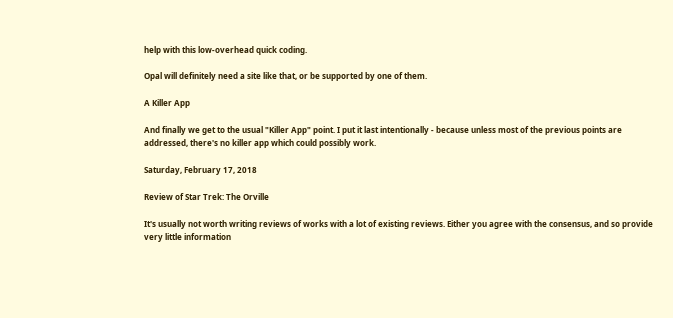help with this low-overhead quick coding.

Opal will definitely need a site like that, or be supported by one of them.

A Killer App

And finally we get to the usual "Killer App" point. I put it last intentionally - because unless most of the previous points are addressed, there's no killer app which could possibly work.

Saturday, February 17, 2018

Review of Star Trek: The Orville

It's usually not worth writing reviews of works with a lot of existing reviews. Either you agree with the consensus, and so provide very little information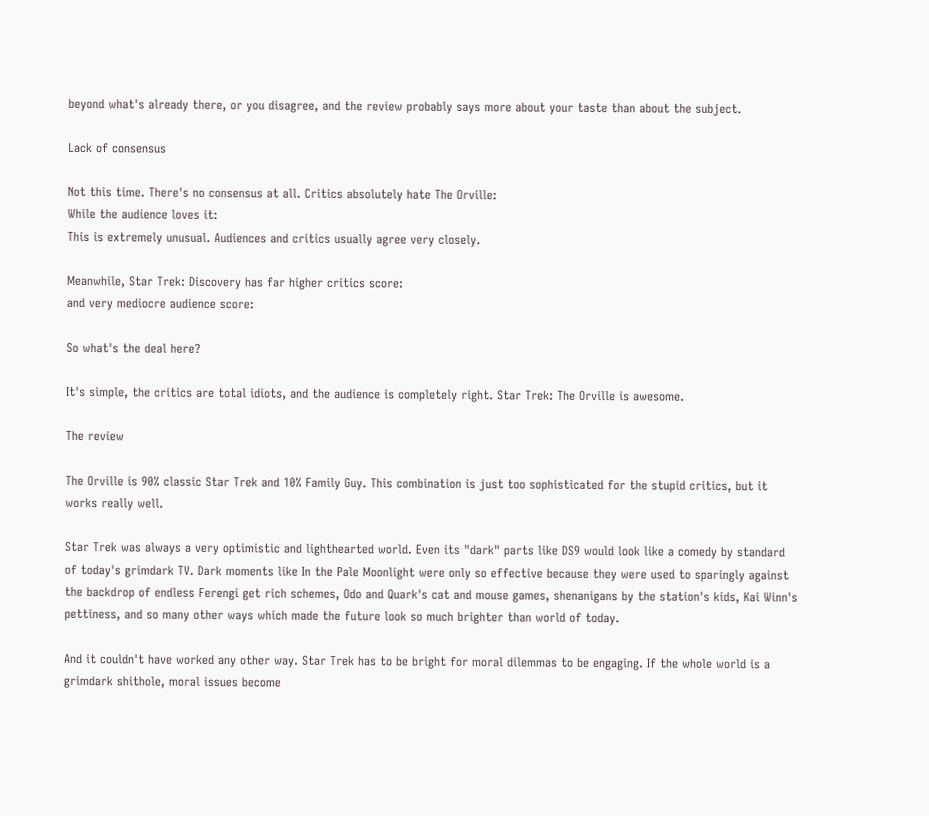beyond what's already there, or you disagree, and the review probably says more about your taste than about the subject.

Lack of consensus

Not this time. There's no consensus at all. Critics absolutely hate The Orville:
While the audience loves it:
This is extremely unusual. Audiences and critics usually agree very closely.

Meanwhile, Star Trek: Discovery has far higher critics score:
and very mediocre audience score:

So what's the deal here?

It's simple, the critics are total idiots, and the audience is completely right. Star Trek: The Orville is awesome.

The review

The Orville is 90% classic Star Trek and 10% Family Guy. This combination is just too sophisticated for the stupid critics, but it works really well.

Star Trek was always a very optimistic and lighthearted world. Even its "dark" parts like DS9 would look like a comedy by standard of today's grimdark TV. Dark moments like In the Pale Moonlight were only so effective because they were used to sparingly against the backdrop of endless Ferengi get rich schemes, Odo and Quark's cat and mouse games, shenanigans by the station's kids, Kai Winn's pettiness, and so many other ways which made the future look so much brighter than world of today.

And it couldn't have worked any other way. Star Trek has to be bright for moral dilemmas to be engaging. If the whole world is a grimdark shithole, moral issues become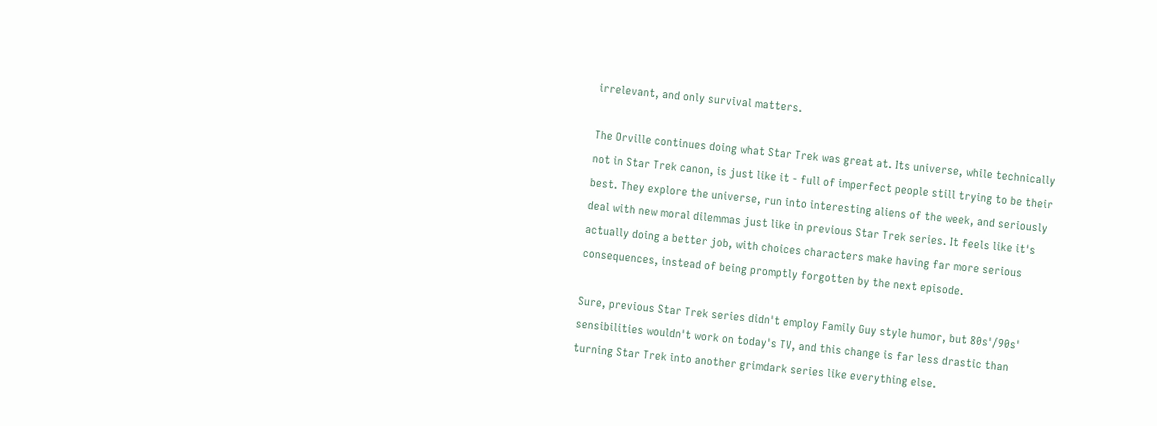irrelevant, and only survival matters.

The Orville continues doing what Star Trek was great at. Its universe, while technically not in Star Trek canon, is just like it - full of imperfect people still trying to be their best. They explore the universe, run into interesting aliens of the week, and seriously deal with new moral dilemmas just like in previous Star Trek series. It feels like it's actually doing a better job, with choices characters make having far more serious consequences, instead of being promptly forgotten by the next episode.

Sure, previous Star Trek series didn't employ Family Guy style humor, but 80s'/90s' sensibilities wouldn't work on today's TV, and this change is far less drastic than turning Star Trek into another grimdark series like everything else.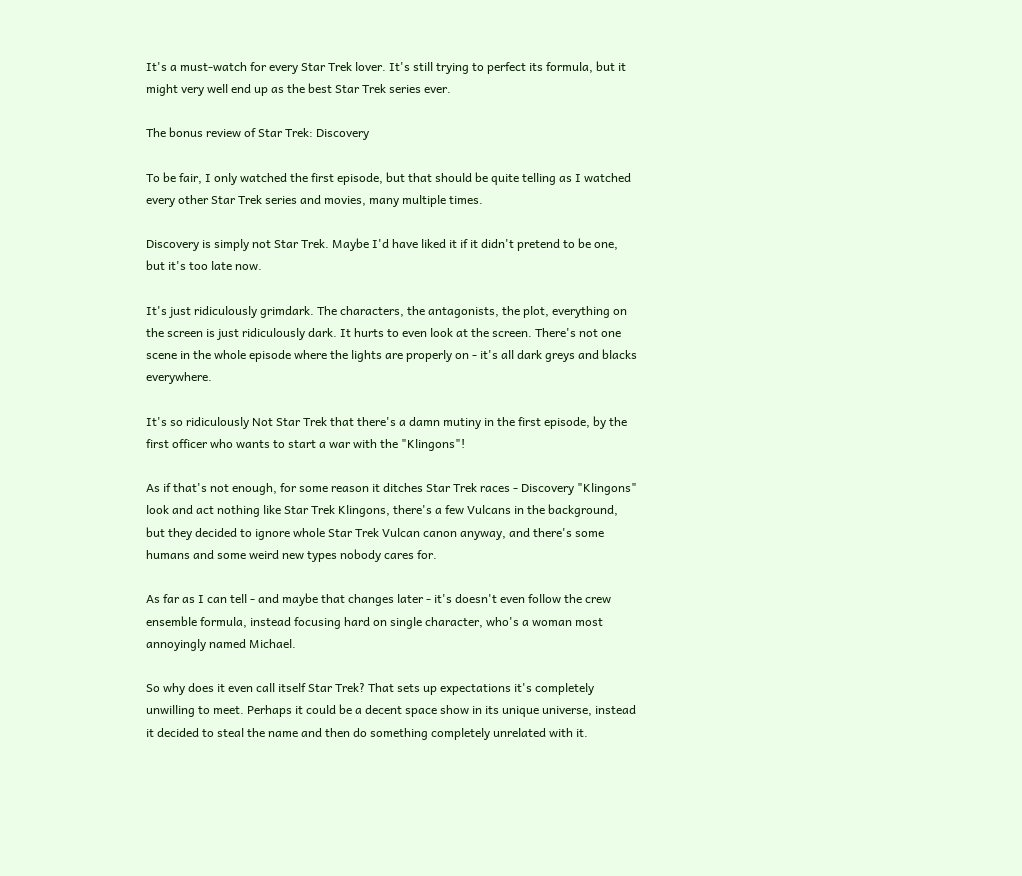It's a must-watch for every Star Trek lover. It's still trying to perfect its formula, but it might very well end up as the best Star Trek series ever.

The bonus review of Star Trek: Discovery

To be fair, I only watched the first episode, but that should be quite telling as I watched every other Star Trek series and movies, many multiple times.

Discovery is simply not Star Trek. Maybe I'd have liked it if it didn't pretend to be one, but it's too late now.

It's just ridiculously grimdark. The characters, the antagonists, the plot, everything on the screen is just ridiculously dark. It hurts to even look at the screen. There's not one scene in the whole episode where the lights are properly on - it's all dark greys and blacks everywhere.

It's so ridiculously Not Star Trek that there's a damn mutiny in the first episode, by the first officer who wants to start a war with the "Klingons"!

As if that's not enough, for some reason it ditches Star Trek races - Discovery "Klingons" look and act nothing like Star Trek Klingons, there's a few Vulcans in the background, but they decided to ignore whole Star Trek Vulcan canon anyway, and there's some humans and some weird new types nobody cares for.

As far as I can tell - and maybe that changes later - it's doesn't even follow the crew ensemble formula, instead focusing hard on single character, who's a woman most annoyingly named Michael.

So why does it even call itself Star Trek? That sets up expectations it's completely unwilling to meet. Perhaps it could be a decent space show in its unique universe, instead it decided to steal the name and then do something completely unrelated with it.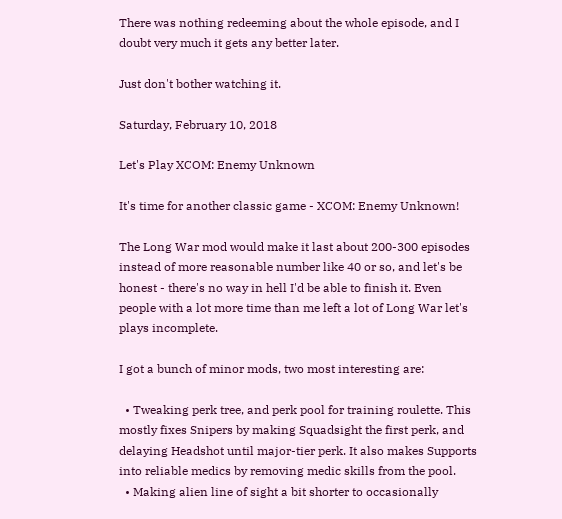There was nothing redeeming about the whole episode, and I doubt very much it gets any better later.

Just don't bother watching it.

Saturday, February 10, 2018

Let's Play XCOM: Enemy Unknown

It's time for another classic game - XCOM: Enemy Unknown!

The Long War mod would make it last about 200-300 episodes instead of more reasonable number like 40 or so, and let's be honest - there's no way in hell I'd be able to finish it. Even people with a lot more time than me left a lot of Long War let's plays incomplete.

I got a bunch of minor mods, two most interesting are:

  • Tweaking perk tree, and perk pool for training roulette. This mostly fixes Snipers by making Squadsight the first perk, and delaying Headshot until major-tier perk. It also makes Supports into reliable medics by removing medic skills from the pool.
  • Making alien line of sight a bit shorter to occasionally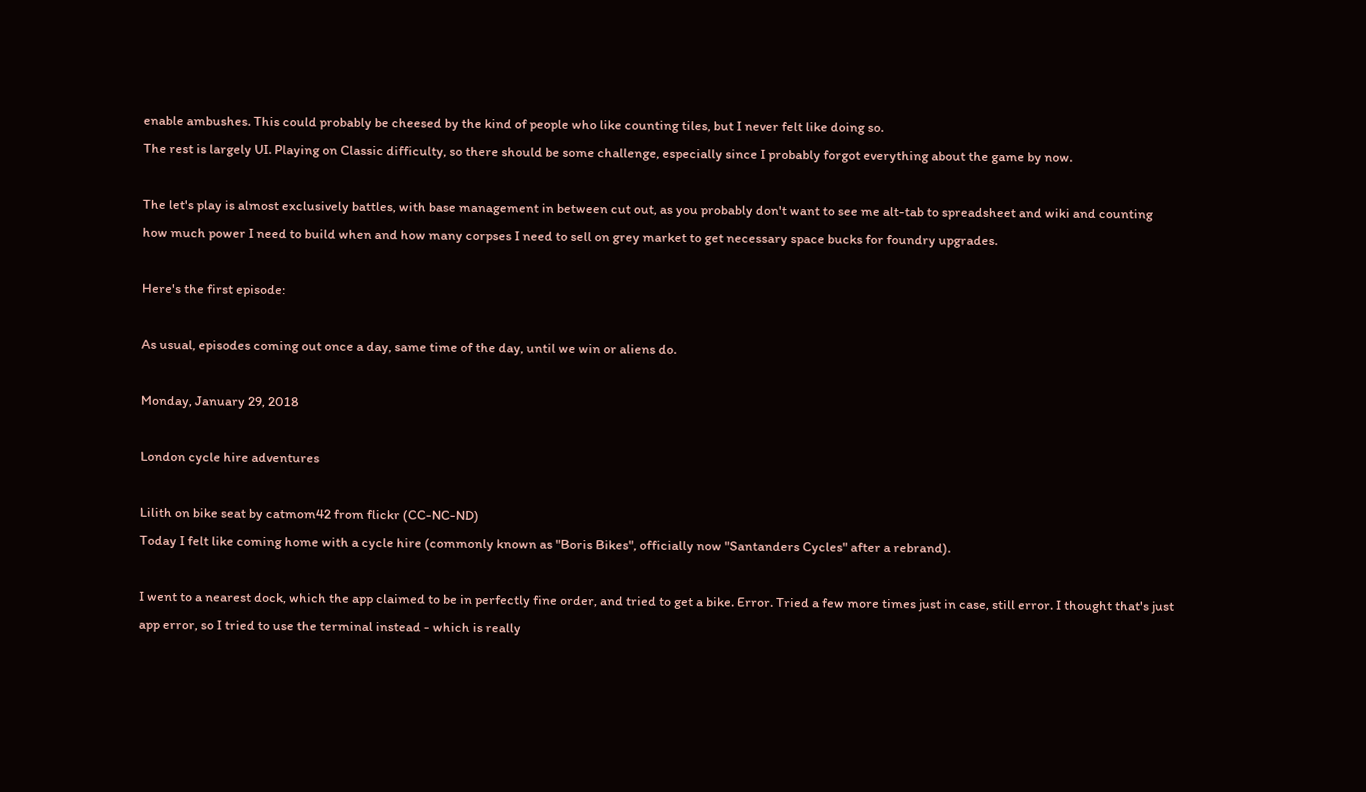enable ambushes. This could probably be cheesed by the kind of people who like counting tiles, but I never felt like doing so.
The rest is largely UI. Playing on Classic difficulty, so there should be some challenge, especially since I probably forgot everything about the game by now.

The let's play is almost exclusively battles, with base management in between cut out, as you probably don't want to see me alt-tab to spreadsheet and wiki and counting how much power I need to build when and how many corpses I need to sell on grey market to get necessary space bucks for foundry upgrades.

Here's the first episode:

As usual, episodes coming out once a day, same time of the day, until we win or aliens do.

Monday, January 29, 2018

London cycle hire adventures

Lilith on bike seat by catmom42 from flickr (CC-NC-ND)
Today I felt like coming home with a cycle hire (commonly known as "Boris Bikes", officially now "Santanders Cycles" after a rebrand).

I went to a nearest dock, which the app claimed to be in perfectly fine order, and tried to get a bike. Error. Tried a few more times just in case, still error. I thought that's just app error, so I tried to use the terminal instead - which is really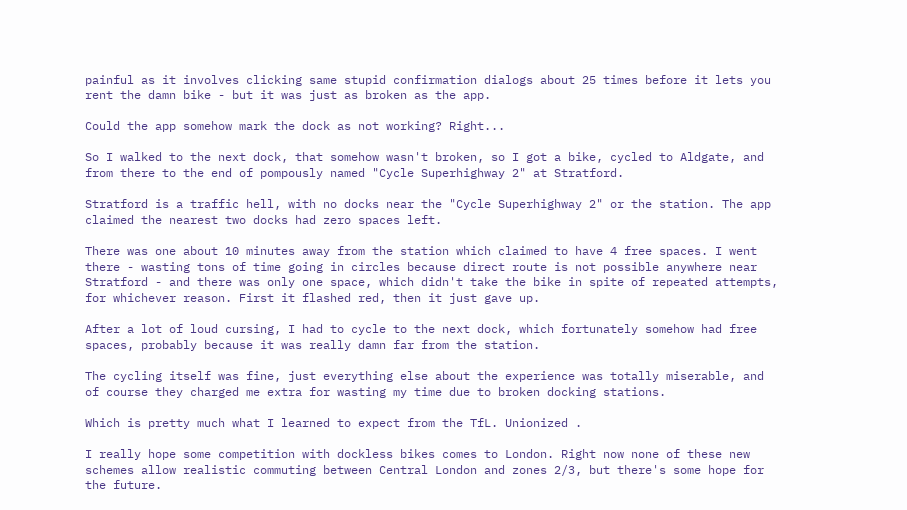painful as it involves clicking same stupid confirmation dialogs about 25 times before it lets you rent the damn bike - but it was just as broken as the app.

Could the app somehow mark the dock as not working? Right...

So I walked to the next dock, that somehow wasn't broken, so I got a bike, cycled to Aldgate, and from there to the end of pompously named "Cycle Superhighway 2" at Stratford.

Stratford is a traffic hell, with no docks near the "Cycle Superhighway 2" or the station. The app claimed the nearest two docks had zero spaces left.

There was one about 10 minutes away from the station which claimed to have 4 free spaces. I went there - wasting tons of time going in circles because direct route is not possible anywhere near Stratford - and there was only one space, which didn't take the bike in spite of repeated attempts, for whichever reason. First it flashed red, then it just gave up.

After a lot of loud cursing, I had to cycle to the next dock, which fortunately somehow had free spaces, probably because it was really damn far from the station.

The cycling itself was fine, just everything else about the experience was totally miserable, and of course they charged me extra for wasting my time due to broken docking stations.

Which is pretty much what I learned to expect from the TfL. Unionized .

I really hope some competition with dockless bikes comes to London. Right now none of these new schemes allow realistic commuting between Central London and zones 2/3, but there's some hope for the future.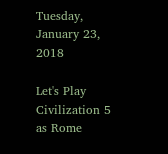Tuesday, January 23, 2018

Let's Play Civilization 5 as Rome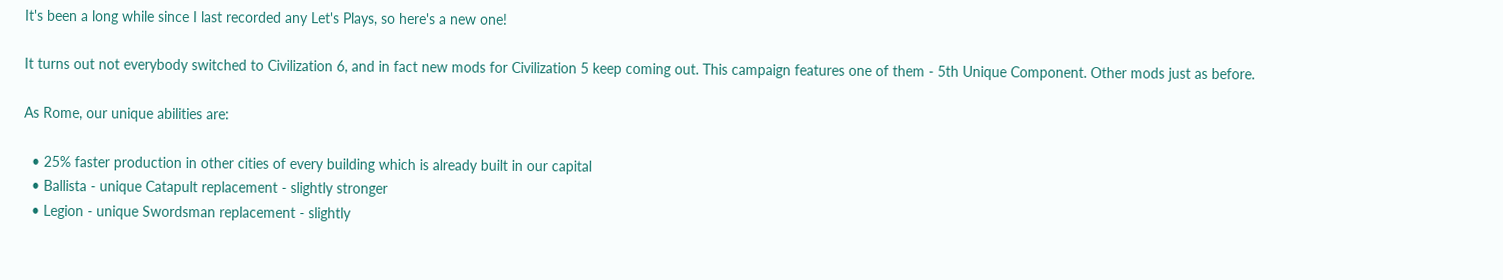It's been a long while since I last recorded any Let's Plays, so here's a new one!

It turns out not everybody switched to Civilization 6, and in fact new mods for Civilization 5 keep coming out. This campaign features one of them - 5th Unique Component. Other mods just as before.

As Rome, our unique abilities are:

  • 25% faster production in other cities of every building which is already built in our capital
  • Ballista - unique Catapult replacement - slightly stronger
  • Legion - unique Swordsman replacement - slightly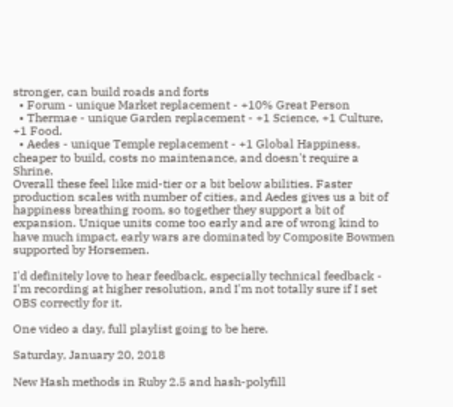stronger, can build roads and forts
  • Forum - unique Market replacement - +10% Great Person
  • Thermae - unique Garden replacement - +1 Science, +1 Culture, +1 Food.
  • Aedes - unique Temple replacement - +1 Global Happiness, cheaper to build, costs no maintenance, and doesn't require a Shrine.
Overall these feel like mid-tier or a bit below abilities. Faster production scales with number of cities, and Aedes gives us a bit of happiness breathing room, so together they support a bit of expansion. Unique units come too early and are of wrong kind to have much impact, early wars are dominated by Composite Bowmen supported by Horsemen.

I'd definitely love to hear feedback, especially technical feedback - I'm recording at higher resolution, and I'm not totally sure if I set OBS correctly for it.

One video a day, full playlist going to be here.

Saturday, January 20, 2018

New Hash methods in Ruby 2.5 and hash-polyfill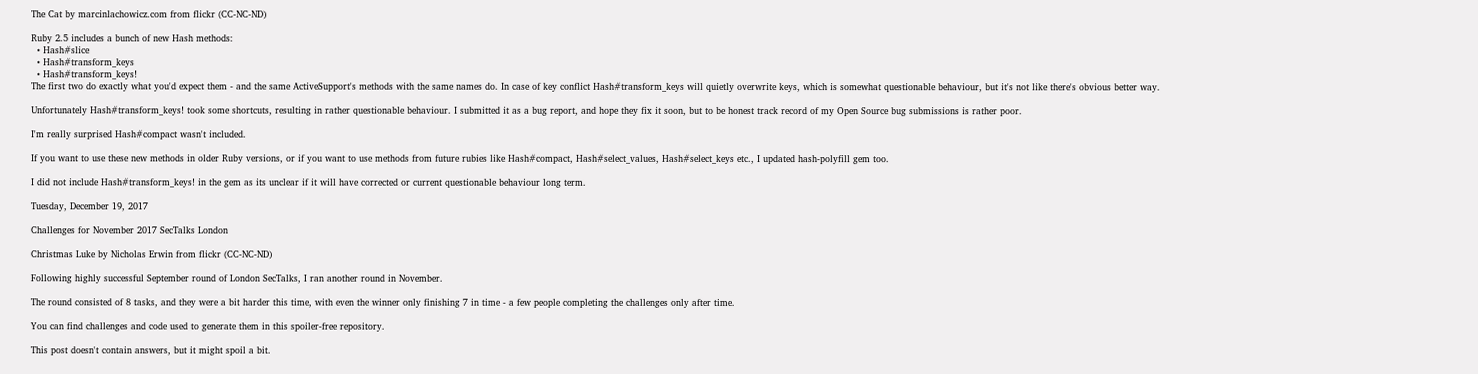The Cat by marcinlachowicz.com from flickr (CC-NC-ND)

Ruby 2.5 includes a bunch of new Hash methods:
  • Hash#slice
  • Hash#transform_keys
  • Hash#transform_keys!
The first two do exactly what you'd expect them - and the same ActiveSupport's methods with the same names do. In case of key conflict Hash#transform_keys will quietly overwrite keys, which is somewhat questionable behaviour, but it's not like there's obvious better way.

Unfortunately Hash#transform_keys! took some shortcuts, resulting in rather questionable behaviour. I submitted it as a bug report, and hope they fix it soon, but to be honest track record of my Open Source bug submissions is rather poor.

I'm really surprised Hash#compact wasn't included.

If you want to use these new methods in older Ruby versions, or if you want to use methods from future rubies like Hash#compact, Hash#select_values, Hash#select_keys etc., I updated hash-polyfill gem too.

I did not include Hash#transform_keys! in the gem as its unclear if it will have corrected or current questionable behaviour long term.

Tuesday, December 19, 2017

Challenges for November 2017 SecTalks London

Christmas Luke by Nicholas Erwin from flickr (CC-NC-ND)

Following highly successful September round of London SecTalks, I ran another round in November.

The round consisted of 8 tasks, and they were a bit harder this time, with even the winner only finishing 7 in time - a few people completing the challenges only after time.

You can find challenges and code used to generate them in this spoiler-free repository.

This post doesn't contain answers, but it might spoil a bit.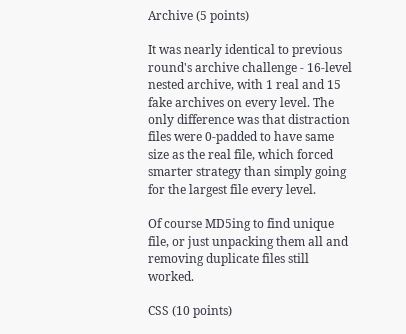Archive (5 points)

It was nearly identical to previous round's archive challenge - 16-level nested archive, with 1 real and 15 fake archives on every level. The only difference was that distraction files were 0-padded to have same size as the real file, which forced smarter strategy than simply going for the largest file every level.

Of course MD5ing to find unique file, or just unpacking them all and removing duplicate files still worked.

CSS (10 points)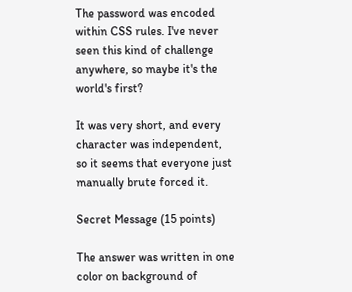The password was encoded within CSS rules. I've never seen this kind of challenge anywhere, so maybe it's the world's first?

It was very short, and every character was independent, so it seems that everyone just manually brute forced it.

Secret Message (15 points)

The answer was written in one color on background of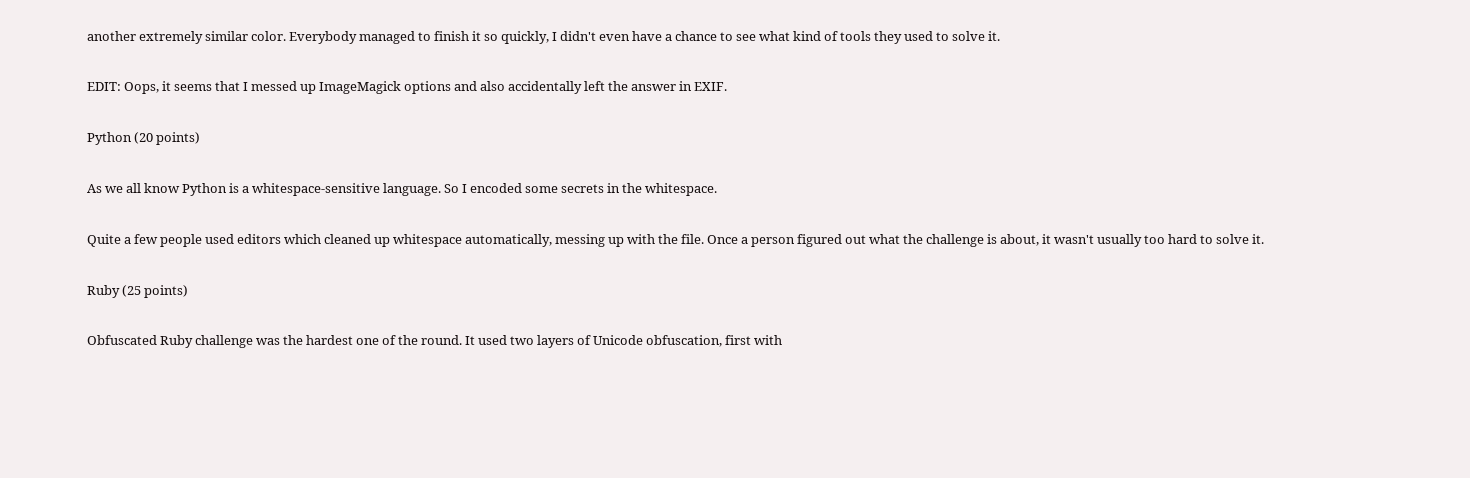another extremely similar color. Everybody managed to finish it so quickly, I didn't even have a chance to see what kind of tools they used to solve it.

EDIT: Oops, it seems that I messed up ImageMagick options and also accidentally left the answer in EXIF.

Python (20 points)

As we all know Python is a whitespace-sensitive language. So I encoded some secrets in the whitespace.

Quite a few people used editors which cleaned up whitespace automatically, messing up with the file. Once a person figured out what the challenge is about, it wasn't usually too hard to solve it.

Ruby (25 points)

Obfuscated Ruby challenge was the hardest one of the round. It used two layers of Unicode obfuscation, first with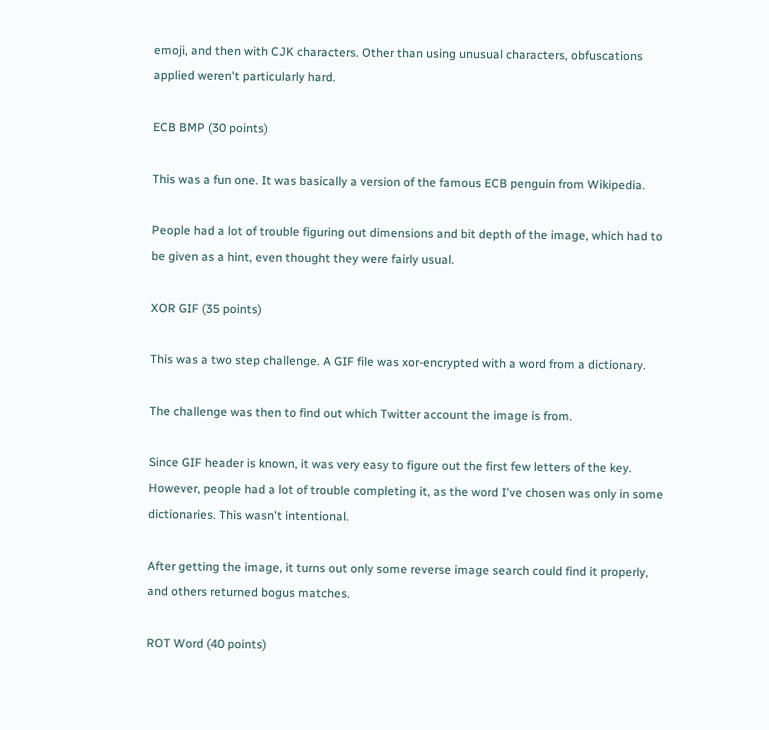emoji, and then with CJK characters. Other than using unusual characters, obfuscations applied weren't particularly hard.

ECB BMP (30 points)

This was a fun one. It was basically a version of the famous ECB penguin from Wikipedia.

People had a lot of trouble figuring out dimensions and bit depth of the image, which had to be given as a hint, even thought they were fairly usual.

XOR GIF (35 points)

This was a two step challenge. A GIF file was xor-encrypted with a word from a dictionary.

The challenge was then to find out which Twitter account the image is from.

Since GIF header is known, it was very easy to figure out the first few letters of the key. However, people had a lot of trouble completing it, as the word I've chosen was only in some dictionaries. This wasn't intentional.

After getting the image, it turns out only some reverse image search could find it properly, and others returned bogus matches.

ROT Word (40 points)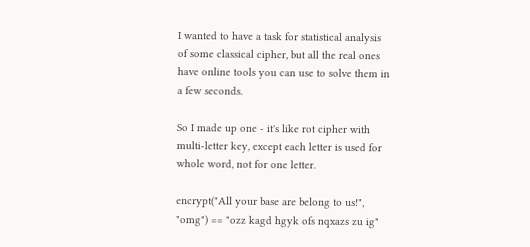I wanted to have a task for statistical analysis of some classical cipher, but all the real ones have online tools you can use to solve them in a few seconds.

So I made up one - it's like rot cipher with multi-letter key, except each letter is used for whole word, not for one letter.

encrypt("All your base are belong to us!", "omg") == "ozz kagd hgyk ofs nqxazs zu ig"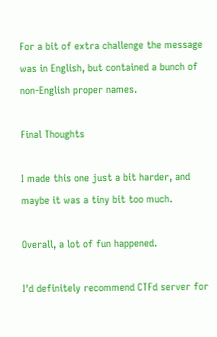For a bit of extra challenge the message was in English, but contained a bunch of non-English proper names.

Final Thoughts

I made this one just a bit harder, and maybe it was a tiny bit too much.

Overall, a lot of fun happened.

I'd definitely recommend CTFd server for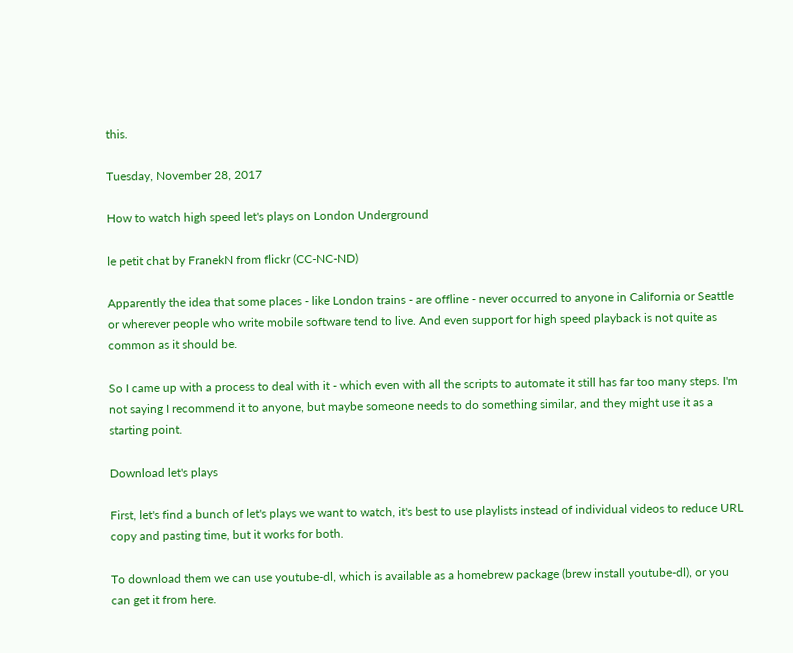this.

Tuesday, November 28, 2017

How to watch high speed let's plays on London Underground

le petit chat by FranekN from flickr (CC-NC-ND)

Apparently the idea that some places - like London trains - are offline - never occurred to anyone in California or Seattle or wherever people who write mobile software tend to live. And even support for high speed playback is not quite as common as it should be.

So I came up with a process to deal with it - which even with all the scripts to automate it still has far too many steps. I'm not saying I recommend it to anyone, but maybe someone needs to do something similar, and they might use it as a starting point.

Download let's plays

First, let's find a bunch of let's plays we want to watch, it's best to use playlists instead of individual videos to reduce URL copy and pasting time, but it works for both.

To download them we can use youtube-dl, which is available as a homebrew package (brew install youtube-dl), or you can get it from here.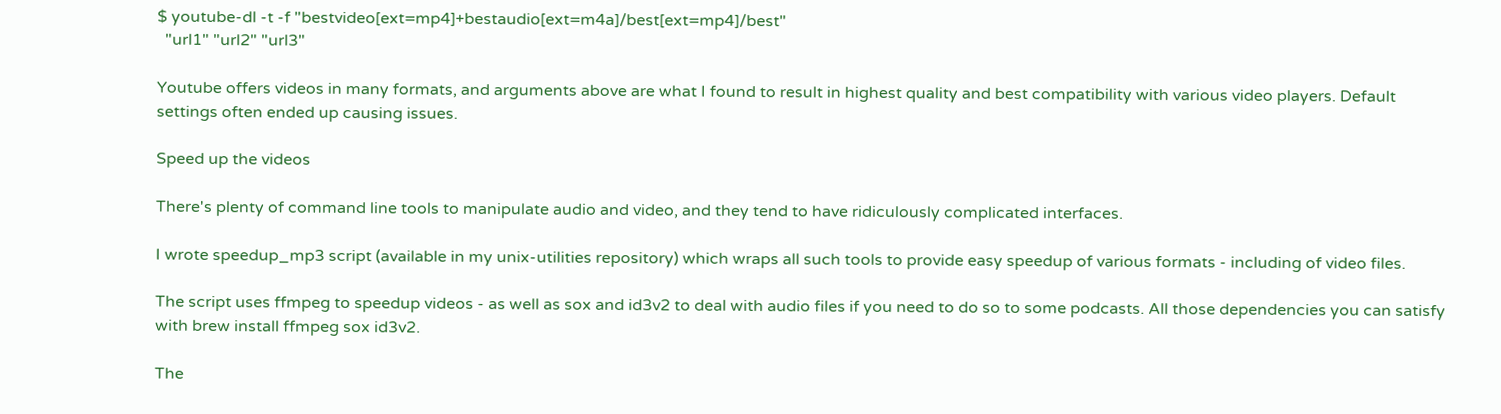$ youtube-dl -t -f "bestvideo[ext=mp4]+bestaudio[ext=m4a]/best[ext=mp4]/best"
  "url1" "url2" "url3"

Youtube offers videos in many formats, and arguments above are what I found to result in highest quality and best compatibility with various video players. Default settings often ended up causing issues.

Speed up the videos

There's plenty of command line tools to manipulate audio and video, and they tend to have ridiculously complicated interfaces.

I wrote speedup_mp3 script (available in my unix-utilities repository) which wraps all such tools to provide easy speedup of various formats - including of video files.

The script uses ffmpeg to speedup videos - as well as sox and id3v2 to deal with audio files if you need to do so to some podcasts. All those dependencies you can satisfy with brew install ffmpeg sox id3v2.

The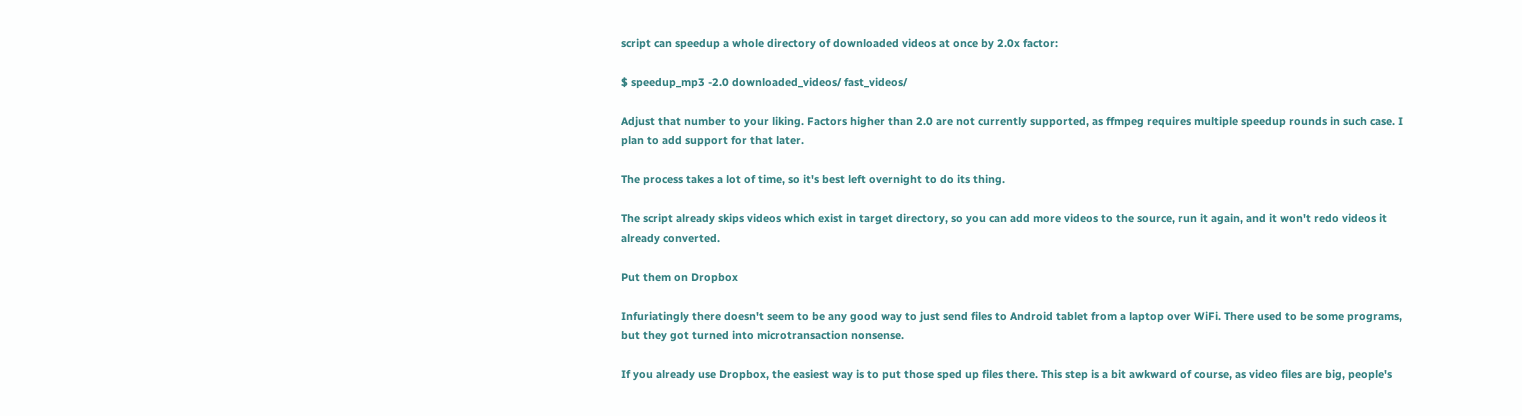script can speedup a whole directory of downloaded videos at once by 2.0x factor:

$ speedup_mp3 -2.0 downloaded_videos/ fast_videos/

Adjust that number to your liking. Factors higher than 2.0 are not currently supported, as ffmpeg requires multiple speedup rounds in such case. I plan to add support for that later.

The process takes a lot of time, so it's best left overnight to do its thing.

The script already skips videos which exist in target directory, so you can add more videos to the source, run it again, and it won't redo videos it already converted.

Put them on Dropbox

Infuriatingly there doesn't seem to be any good way to just send files to Android tablet from a laptop over WiFi. There used to be some programs, but they got turned into microtransaction nonsense.

If you already use Dropbox, the easiest way is to put those sped up files there. This step is a bit awkward of course, as video files are big, people's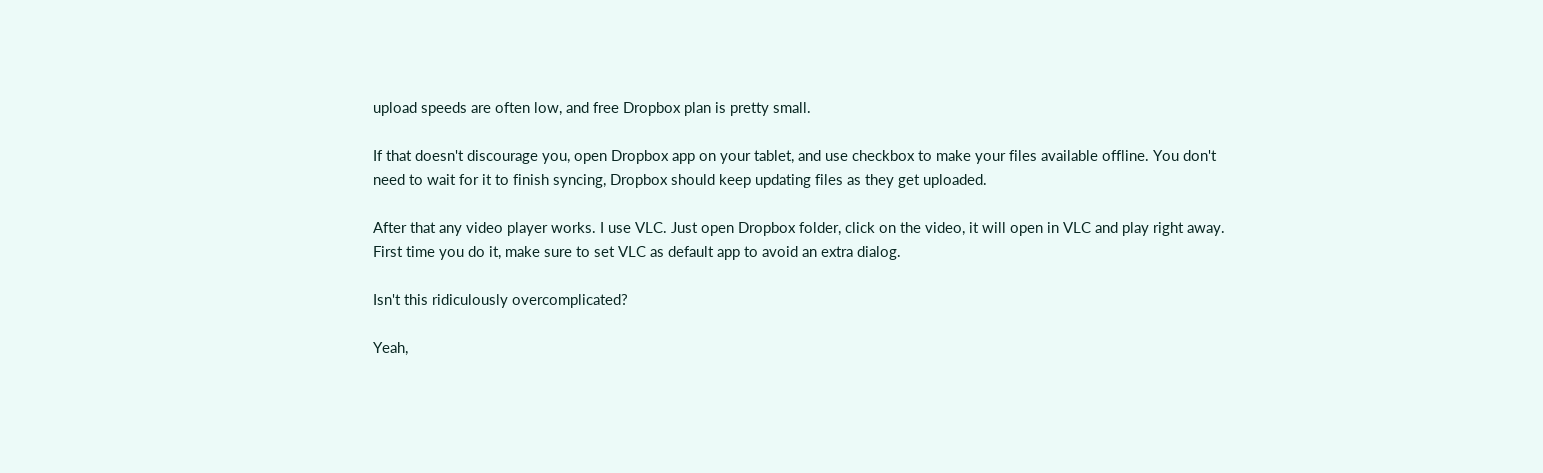upload speeds are often low, and free Dropbox plan is pretty small.

If that doesn't discourage you, open Dropbox app on your tablet, and use checkbox to make your files available offline. You don't need to wait for it to finish syncing, Dropbox should keep updating files as they get uploaded.

After that any video player works. I use VLC. Just open Dropbox folder, click on the video, it will open in VLC and play right away. First time you do it, make sure to set VLC as default app to avoid an extra dialog.

Isn't this ridiculously overcomplicated?

Yeah,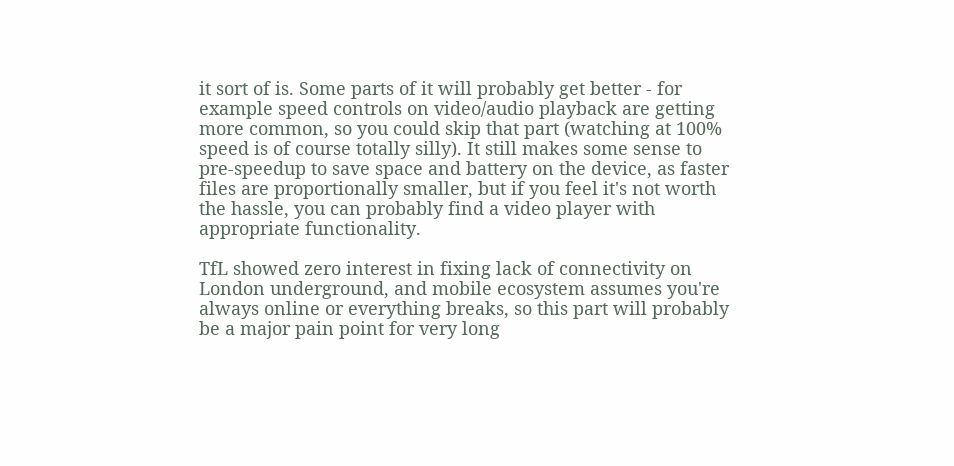it sort of is. Some parts of it will probably get better - for example speed controls on video/audio playback are getting more common, so you could skip that part (watching at 100% speed is of course totally silly). It still makes some sense to pre-speedup to save space and battery on the device, as faster files are proportionally smaller, but if you feel it's not worth the hassle, you can probably find a video player with appropriate functionality.

TfL showed zero interest in fixing lack of connectivity on London underground, and mobile ecosystem assumes you're always online or everything breaks, so this part will probably be a major pain point for very long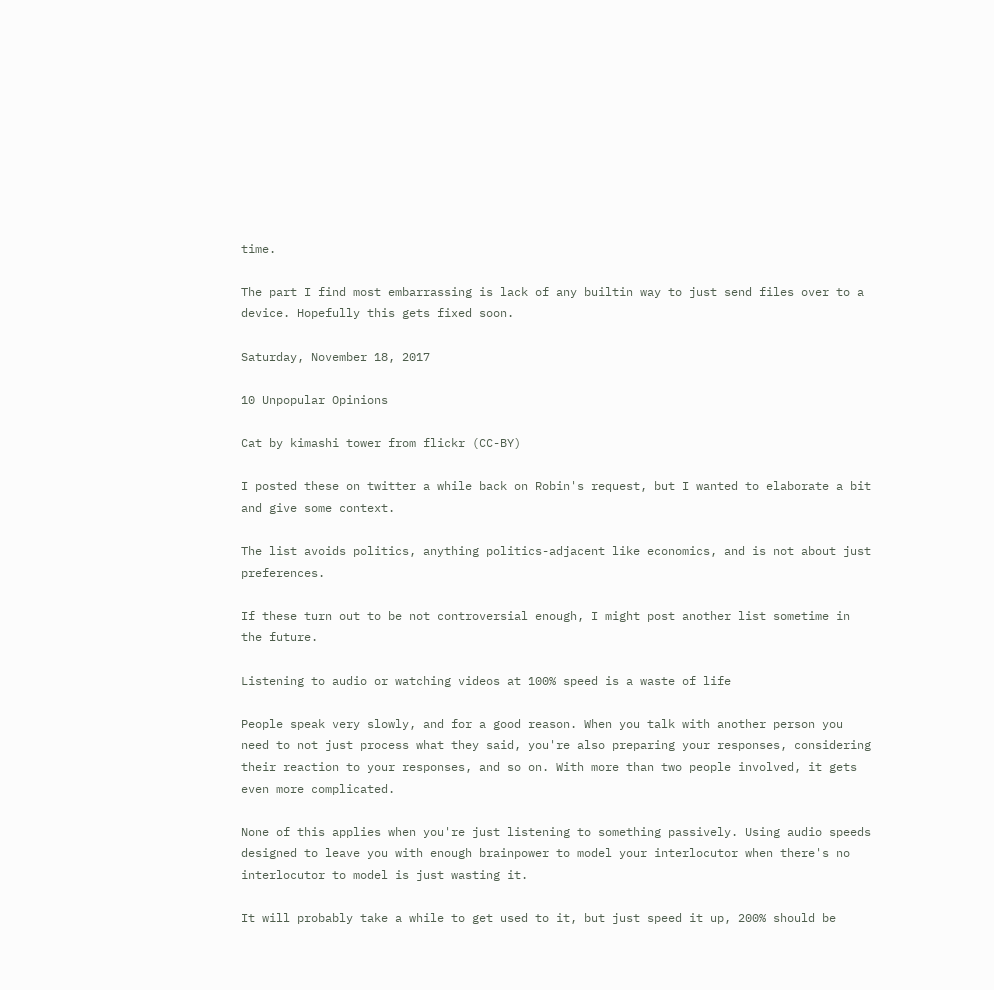time.

The part I find most embarrassing is lack of any builtin way to just send files over to a device. Hopefully this gets fixed soon.

Saturday, November 18, 2017

10 Unpopular Opinions

Cat by kimashi tower from flickr (CC-BY)

I posted these on twitter a while back on Robin's request, but I wanted to elaborate a bit and give some context.

The list avoids politics, anything politics-adjacent like economics, and is not about just preferences.

If these turn out to be not controversial enough, I might post another list sometime in the future.

Listening to audio or watching videos at 100% speed is a waste of life

People speak very slowly, and for a good reason. When you talk with another person you need to not just process what they said, you're also preparing your responses, considering their reaction to your responses, and so on. With more than two people involved, it gets even more complicated.

None of this applies when you're just listening to something passively. Using audio speeds designed to leave you with enough brainpower to model your interlocutor when there's no interlocutor to model is just wasting it.

It will probably take a while to get used to it, but just speed it up, 200% should be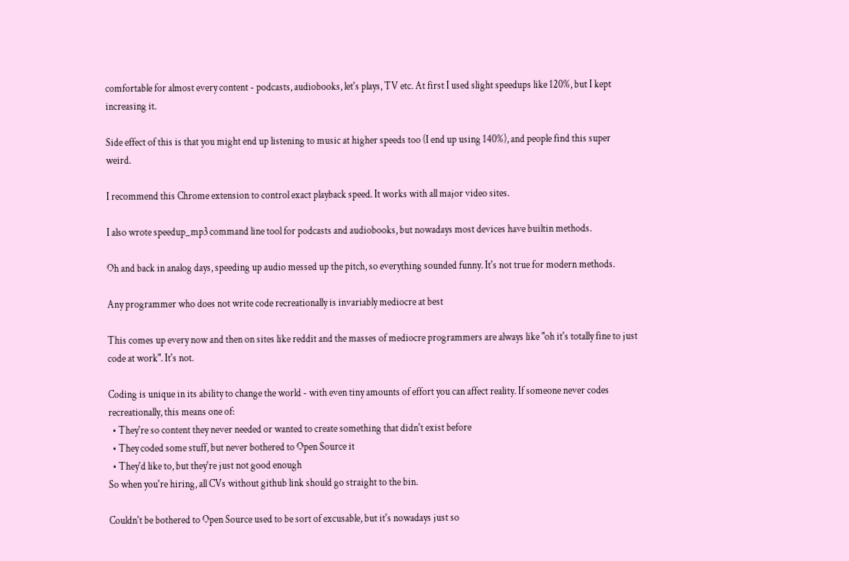comfortable for almost every content - podcasts, audiobooks, let's plays, TV etc. At first I used slight speedups like 120%, but I kept increasing it.

Side effect of this is that you might end up listening to music at higher speeds too (I end up using 140%), and people find this super weird.

I recommend this Chrome extension to control exact playback speed. It works with all major video sites.

I also wrote speedup_mp3 command line tool for podcasts and audiobooks, but nowadays most devices have builtin methods.

Oh and back in analog days, speeding up audio messed up the pitch, so everything sounded funny. It's not true for modern methods.

Any programmer who does not write code recreationally is invariably mediocre at best

This comes up every now and then on sites like reddit and the masses of mediocre programmers are always like "oh it's totally fine to just code at work". It's not.

Coding is unique in its ability to change the world - with even tiny amounts of effort you can affect reality. If someone never codes recreationally, this means one of:
  • They're so content they never needed or wanted to create something that didn't exist before
  • They coded some stuff, but never bothered to Open Source it
  • They'd like to, but they're just not good enough
So when you're hiring, all CVs without github link should go straight to the bin.

Couldn't be bothered to Open Source used to be sort of excusable, but it's nowadays just so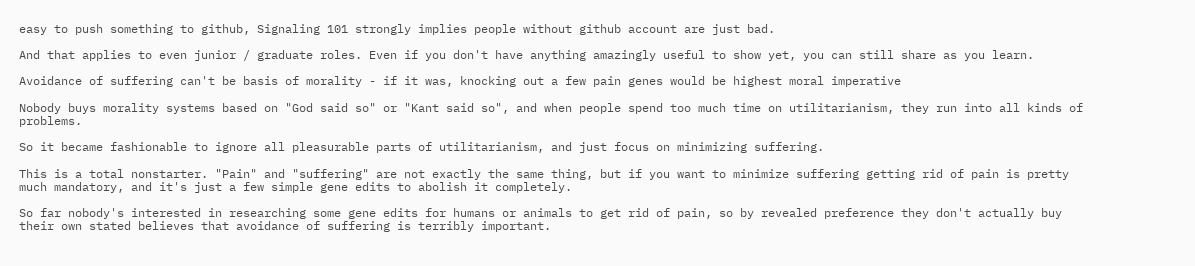easy to push something to github, Signaling 101 strongly implies people without github account are just bad.

And that applies to even junior / graduate roles. Even if you don't have anything amazingly useful to show yet, you can still share as you learn.

Avoidance of suffering can't be basis of morality - if it was, knocking out a few pain genes would be highest moral imperative

Nobody buys morality systems based on "God said so" or "Kant said so", and when people spend too much time on utilitarianism, they run into all kinds of problems.

So it became fashionable to ignore all pleasurable parts of utilitarianism, and just focus on minimizing suffering.

This is a total nonstarter. "Pain" and "suffering" are not exactly the same thing, but if you want to minimize suffering getting rid of pain is pretty much mandatory, and it's just a few simple gene edits to abolish it completely.

So far nobody's interested in researching some gene edits for humans or animals to get rid of pain, so by revealed preference they don't actually buy their own stated believes that avoidance of suffering is terribly important.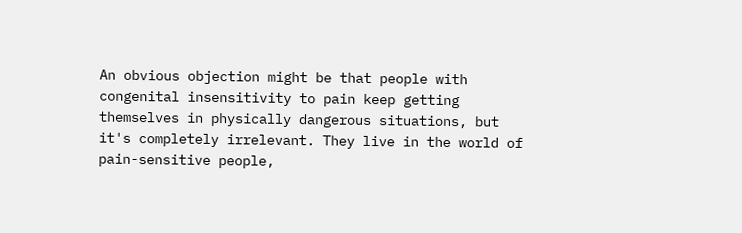An obvious objection might be that people with congenital insensitivity to pain keep getting themselves in physically dangerous situations, but it's completely irrelevant. They live in the world of pain-sensitive people,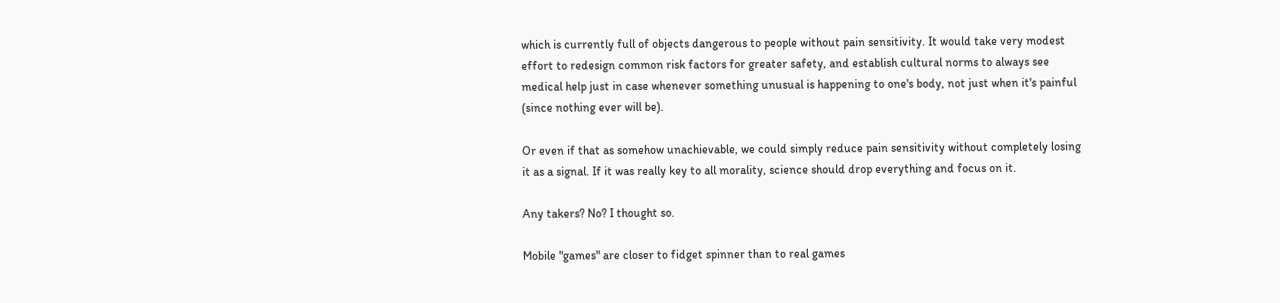which is currently full of objects dangerous to people without pain sensitivity. It would take very modest effort to redesign common risk factors for greater safety, and establish cultural norms to always see medical help just in case whenever something unusual is happening to one's body, not just when it's painful (since nothing ever will be).

Or even if that as somehow unachievable, we could simply reduce pain sensitivity without completely losing it as a signal. If it was really key to all morality, science should drop everything and focus on it.

Any takers? No? I thought so.

Mobile "games" are closer to fidget spinner than to real games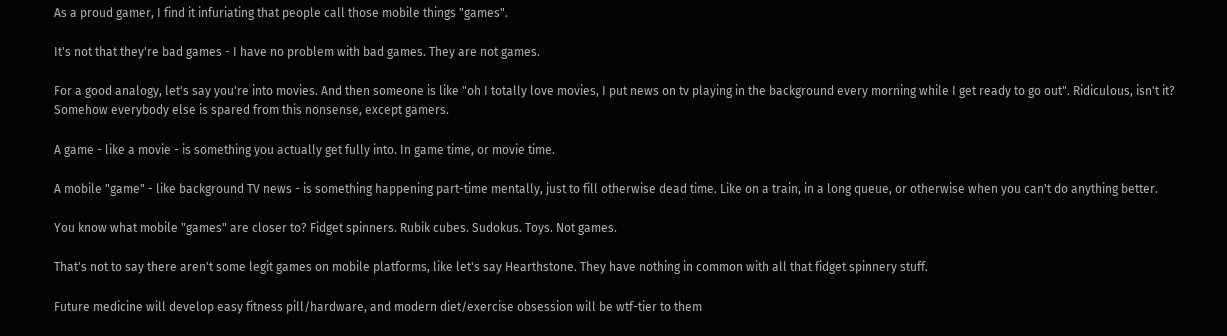As a proud gamer, I find it infuriating that people call those mobile things "games".

It's not that they're bad games - I have no problem with bad games. They are not games.

For a good analogy, let's say you're into movies. And then someone is like "oh I totally love movies, I put news on tv playing in the background every morning while I get ready to go out". Ridiculous, isn't it? Somehow everybody else is spared from this nonsense, except gamers.

A game - like a movie - is something you actually get fully into. In game time, or movie time.

A mobile "game" - like background TV news - is something happening part-time mentally, just to fill otherwise dead time. Like on a train, in a long queue, or otherwise when you can't do anything better.

You know what mobile "games" are closer to? Fidget spinners. Rubik cubes. Sudokus. Toys. Not games.

That's not to say there aren't some legit games on mobile platforms, like let's say Hearthstone. They have nothing in common with all that fidget spinnery stuff.

Future medicine will develop easy fitness pill/hardware, and modern diet/exercise obsession will be wtf-tier to them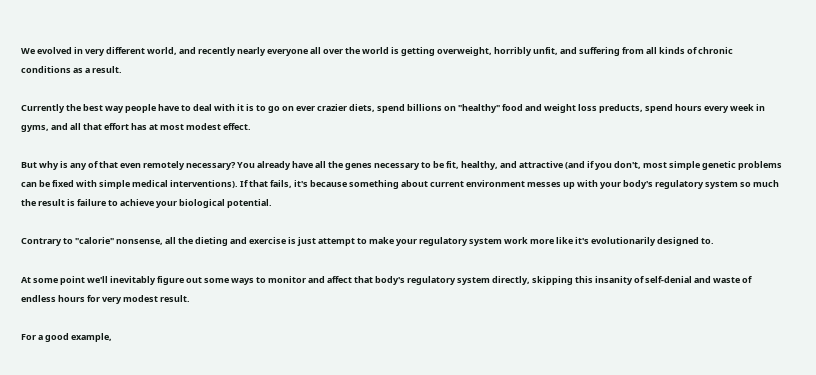We evolved in very different world, and recently nearly everyone all over the world is getting overweight, horribly unfit, and suffering from all kinds of chronic conditions as a result.

Currently the best way people have to deal with it is to go on ever crazier diets, spend billions on "healthy" food and weight loss preducts, spend hours every week in gyms, and all that effort has at most modest effect.

But why is any of that even remotely necessary? You already have all the genes necessary to be fit, healthy, and attractive (and if you don't, most simple genetic problems can be fixed with simple medical interventions). If that fails, it's because something about current environment messes up with your body's regulatory system so much the result is failure to achieve your biological potential.

Contrary to "calorie" nonsense, all the dieting and exercise is just attempt to make your regulatory system work more like it's evolutionarily designed to.

At some point we'll inevitably figure out some ways to monitor and affect that body's regulatory system directly, skipping this insanity of self-denial and waste of endless hours for very modest result.

For a good example,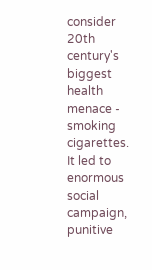consider 20th century's biggest health menace - smoking cigarettes. It led to enormous social campaign, punitive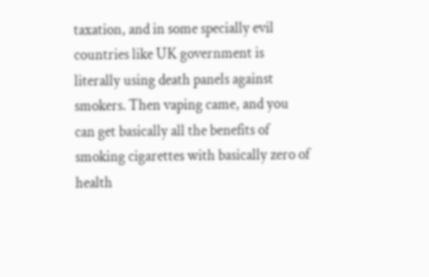taxation, and in some specially evil countries like UK government is literally using death panels against smokers. Then vaping came, and you can get basically all the benefits of smoking cigarettes with basically zero of health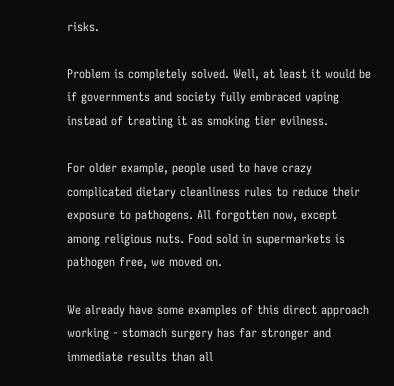risks.

Problem is completely solved. Well, at least it would be if governments and society fully embraced vaping instead of treating it as smoking tier evilness.

For older example, people used to have crazy complicated dietary cleanliness rules to reduce their exposure to pathogens. All forgotten now, except among religious nuts. Food sold in supermarkets is pathogen free, we moved on.

We already have some examples of this direct approach working - stomach surgery has far stronger and immediate results than all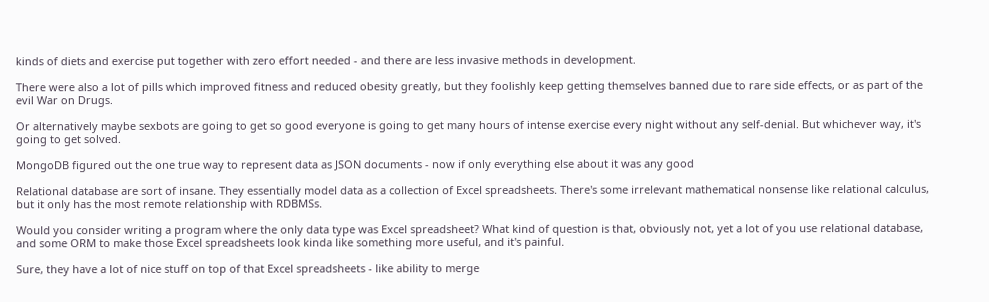kinds of diets and exercise put together with zero effort needed - and there are less invasive methods in development.

There were also a lot of pills which improved fitness and reduced obesity greatly, but they foolishly keep getting themselves banned due to rare side effects, or as part of the evil War on Drugs.

Or alternatively maybe sexbots are going to get so good everyone is going to get many hours of intense exercise every night without any self-denial. But whichever way, it's going to get solved.

MongoDB figured out the one true way to represent data as JSON documents - now if only everything else about it was any good

Relational database are sort of insane. They essentially model data as a collection of Excel spreadsheets. There's some irrelevant mathematical nonsense like relational calculus, but it only has the most remote relationship with RDBMSs.

Would you consider writing a program where the only data type was Excel spreadsheet? What kind of question is that, obviously not, yet a lot of you use relational database, and some ORM to make those Excel spreadsheets look kinda like something more useful, and it's painful.

Sure, they have a lot of nice stuff on top of that Excel spreadsheets - like ability to merge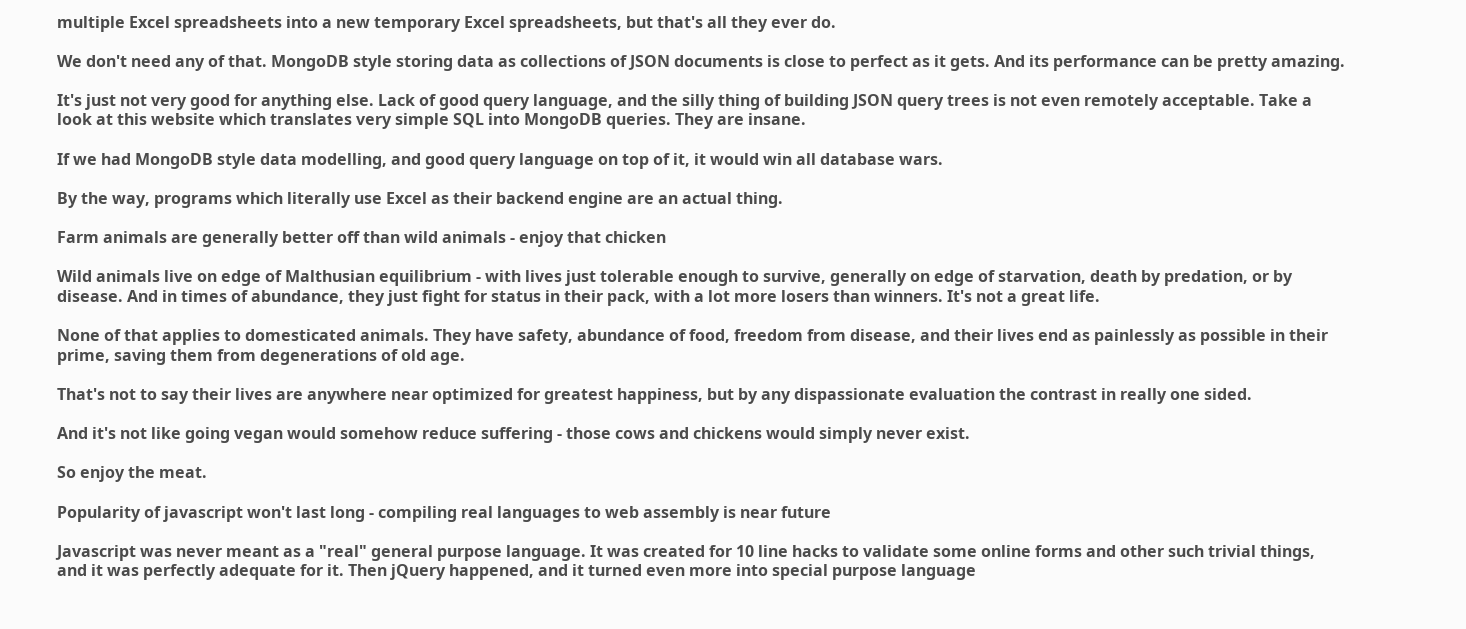multiple Excel spreadsheets into a new temporary Excel spreadsheets, but that's all they ever do.

We don't need any of that. MongoDB style storing data as collections of JSON documents is close to perfect as it gets. And its performance can be pretty amazing.

It's just not very good for anything else. Lack of good query language, and the silly thing of building JSON query trees is not even remotely acceptable. Take a look at this website which translates very simple SQL into MongoDB queries. They are insane.

If we had MongoDB style data modelling, and good query language on top of it, it would win all database wars.

By the way, programs which literally use Excel as their backend engine are an actual thing.

Farm animals are generally better off than wild animals - enjoy that chicken

Wild animals live on edge of Malthusian equilibrium - with lives just tolerable enough to survive, generally on edge of starvation, death by predation, or by disease. And in times of abundance, they just fight for status in their pack, with a lot more losers than winners. It's not a great life.

None of that applies to domesticated animals. They have safety, abundance of food, freedom from disease, and their lives end as painlessly as possible in their prime, saving them from degenerations of old age.

That's not to say their lives are anywhere near optimized for greatest happiness, but by any dispassionate evaluation the contrast in really one sided.

And it's not like going vegan would somehow reduce suffering - those cows and chickens would simply never exist.

So enjoy the meat.

Popularity of javascript won't last long - compiling real languages to web assembly is near future

Javascript was never meant as a "real" general purpose language. It was created for 10 line hacks to validate some online forms and other such trivial things, and it was perfectly adequate for it. Then jQuery happened, and it turned even more into special purpose language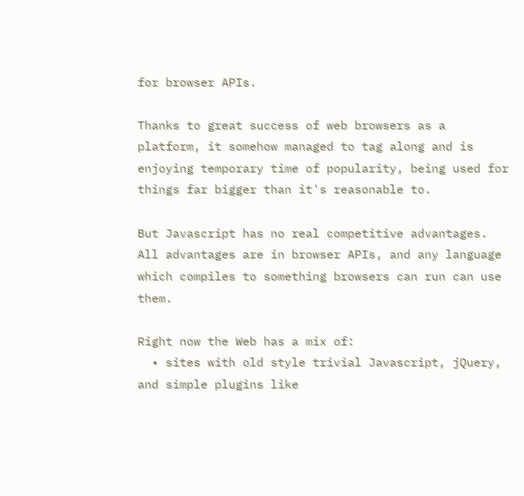for browser APIs.

Thanks to great success of web browsers as a platform, it somehow managed to tag along and is enjoying temporary time of popularity, being used for things far bigger than it's reasonable to.

But Javascript has no real competitive advantages. All advantages are in browser APIs, and any language which compiles to something browsers can run can use them.

Right now the Web has a mix of:
  • sites with old style trivial Javascript, jQuery, and simple plugins like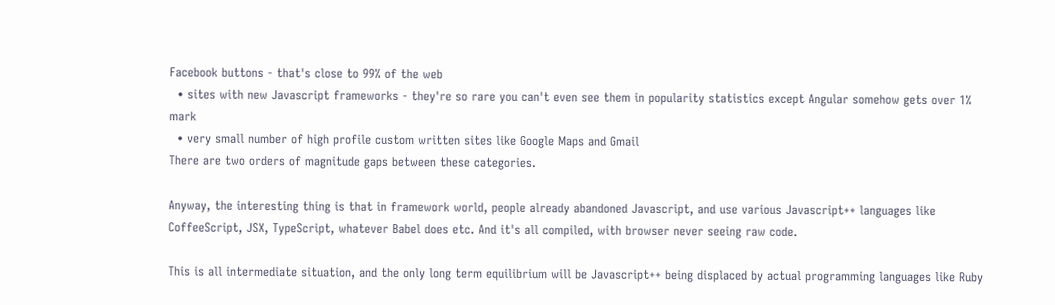Facebook buttons - that's close to 99% of the web
  • sites with new Javascript frameworks - they're so rare you can't even see them in popularity statistics except Angular somehow gets over 1% mark
  • very small number of high profile custom written sites like Google Maps and Gmail
There are two orders of magnitude gaps between these categories.

Anyway, the interesting thing is that in framework world, people already abandoned Javascript, and use various Javascript++ languages like CoffeeScript, JSX, TypeScript, whatever Babel does etc. And it's all compiled, with browser never seeing raw code.

This is all intermediate situation, and the only long term equilibrium will be Javascript++ being displaced by actual programming languages like Ruby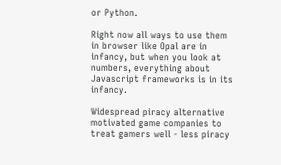or Python.

Right now all ways to use them in browser like Opal are in infancy, but when you look at numbers, everything about Javascript frameworks is in its infancy.

Widespread piracy alternative motivated game companies to treat gamers well - less piracy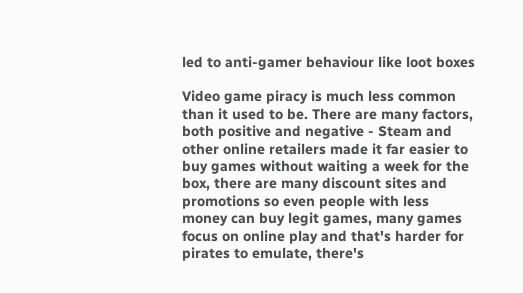led to anti-gamer behaviour like loot boxes

Video game piracy is much less common than it used to be. There are many factors, both positive and negative - Steam and other online retailers made it far easier to buy games without waiting a week for the box, there are many discount sites and promotions so even people with less money can buy legit games, many games focus on online play and that's harder for pirates to emulate, there's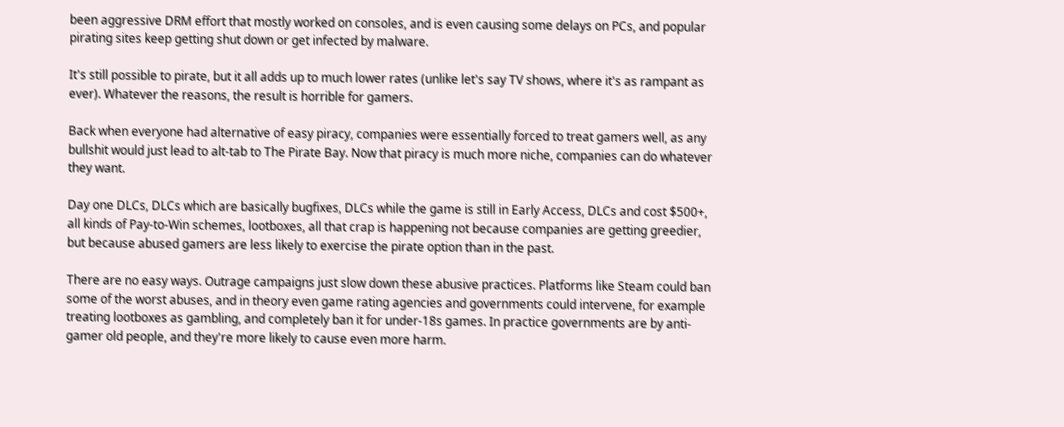been aggressive DRM effort that mostly worked on consoles, and is even causing some delays on PCs, and popular pirating sites keep getting shut down or get infected by malware.

It's still possible to pirate, but it all adds up to much lower rates (unlike let's say TV shows, where it's as rampant as ever). Whatever the reasons, the result is horrible for gamers.

Back when everyone had alternative of easy piracy, companies were essentially forced to treat gamers well, as any bullshit would just lead to alt-tab to The Pirate Bay. Now that piracy is much more niche, companies can do whatever they want.

Day one DLCs, DLCs which are basically bugfixes, DLCs while the game is still in Early Access, DLCs and cost $500+, all kinds of Pay-to-Win schemes, lootboxes, all that crap is happening not because companies are getting greedier, but because abused gamers are less likely to exercise the pirate option than in the past.

There are no easy ways. Outrage campaigns just slow down these abusive practices. Platforms like Steam could ban some of the worst abuses, and in theory even game rating agencies and governments could intervene, for example treating lootboxes as gambling, and completely ban it for under-18s games. In practice governments are by anti-gamer old people, and they're more likely to cause even more harm.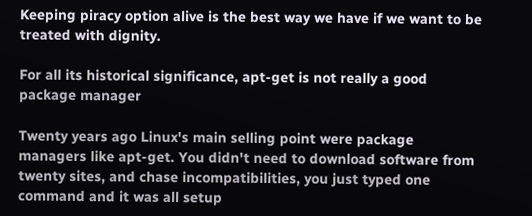Keeping piracy option alive is the best way we have if we want to be treated with dignity.

For all its historical significance, apt-get is not really a good package manager

Twenty years ago Linux's main selling point were package managers like apt-get. You didn't need to download software from twenty sites, and chase incompatibilities, you just typed one command and it was all setup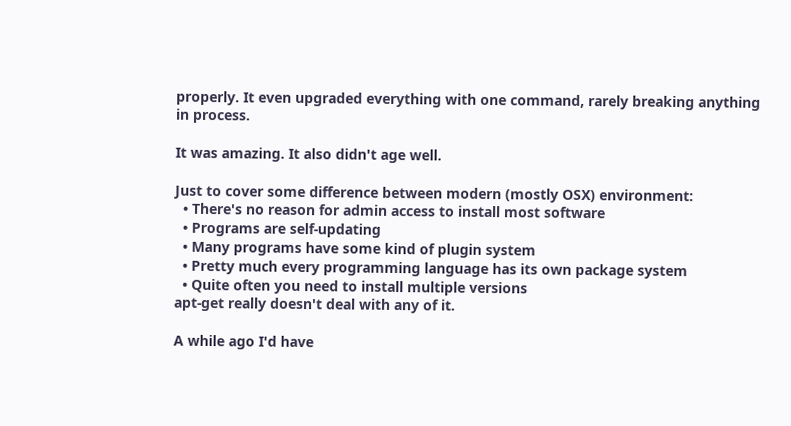properly. It even upgraded everything with one command, rarely breaking anything in process.

It was amazing. It also didn't age well.

Just to cover some difference between modern (mostly OSX) environment:
  • There's no reason for admin access to install most software
  • Programs are self-updating
  • Many programs have some kind of plugin system
  • Pretty much every programming language has its own package system
  • Quite often you need to install multiple versions
apt-get really doesn't deal with any of it.

A while ago I'd have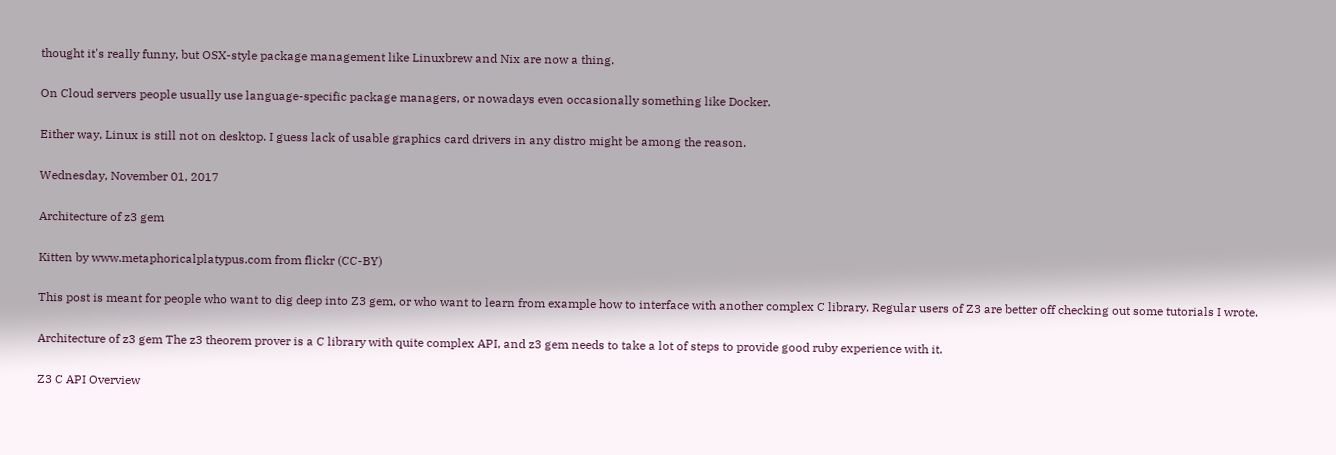thought it's really funny, but OSX-style package management like Linuxbrew and Nix are now a thing.

On Cloud servers people usually use language-specific package managers, or nowadays even occasionally something like Docker.

Either way, Linux is still not on desktop. I guess lack of usable graphics card drivers in any distro might be among the reason.

Wednesday, November 01, 2017

Architecture of z3 gem

Kitten by www.metaphoricalplatypus.com from flickr (CC-BY)

This post is meant for people who want to dig deep into Z3 gem, or who want to learn from example how to interface with another complex C library. Regular users of Z3 are better off checking out some tutorials I wrote.

Architecture of z3 gem The z3 theorem prover is a C library with quite complex API, and z3 gem needs to take a lot of steps to provide good ruby experience with it.

Z3 C API Overview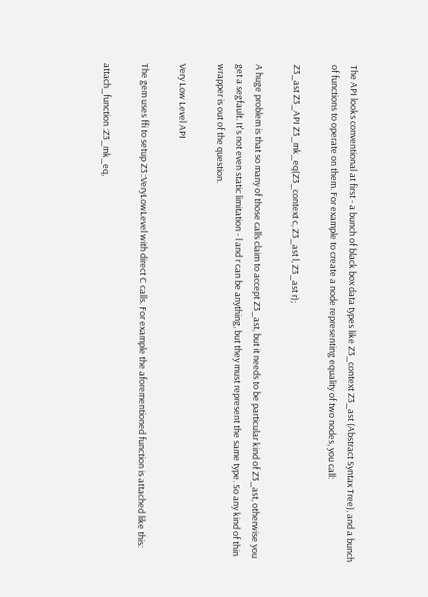The API looks conventional at first - a bunch of black box data types like Z3_context Z3_ast (Abstract Syntax Tree), and a bunch of functions to operate on them. For example to create a node representing equality of two nodes, you call:

Z3_ast Z3_API Z3_mk_eq(Z3_context c, Z3_ast l, Z3_ast r);

A huge problem is that so many of those calls claim to accept Z3_ast, but it needs to be particular kind of Z3_ast, otherwise you get a segfault. It's not even static limitation - l and r can be anything, but they must represent the same type. So any kind of thin wrapper is out of the question.

Very Low Level API

The gem uses ffi to setup Z3::VeryLowLevel with direct C calls. For example the aforementioned function is attached like this:

attach_function :Z3_mk_eq,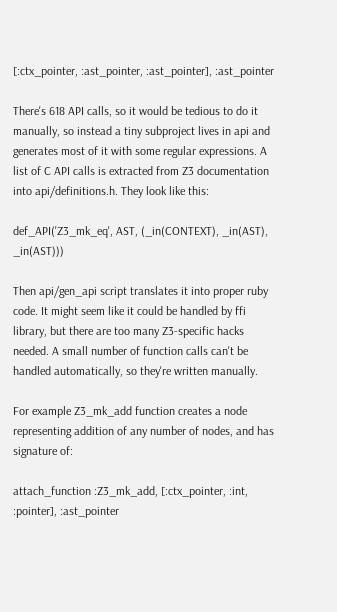[:ctx_pointer, :ast_pointer, :ast_pointer], :ast_pointer

There's 618 API calls, so it would be tedious to do it manually, so instead a tiny subproject lives in api and generates most of it with some regular expressions. A list of C API calls is extracted from Z3 documentation into api/definitions.h. They look like this:

def_API('Z3_mk_eq', AST, (_in(CONTEXT), _in(AST), _in(AST)))

Then api/gen_api script translates it into proper ruby code. It might seem like it could be handled by ffi library, but there are too many Z3-specific hacks needed. A small number of function calls can't be handled automatically, so they're written manually.

For example Z3_mk_add function creates a node representing addition of any number of nodes, and has signature of:

attach_function :Z3_mk_add, [:ctx_pointer, :int, :pointer], :ast_pointer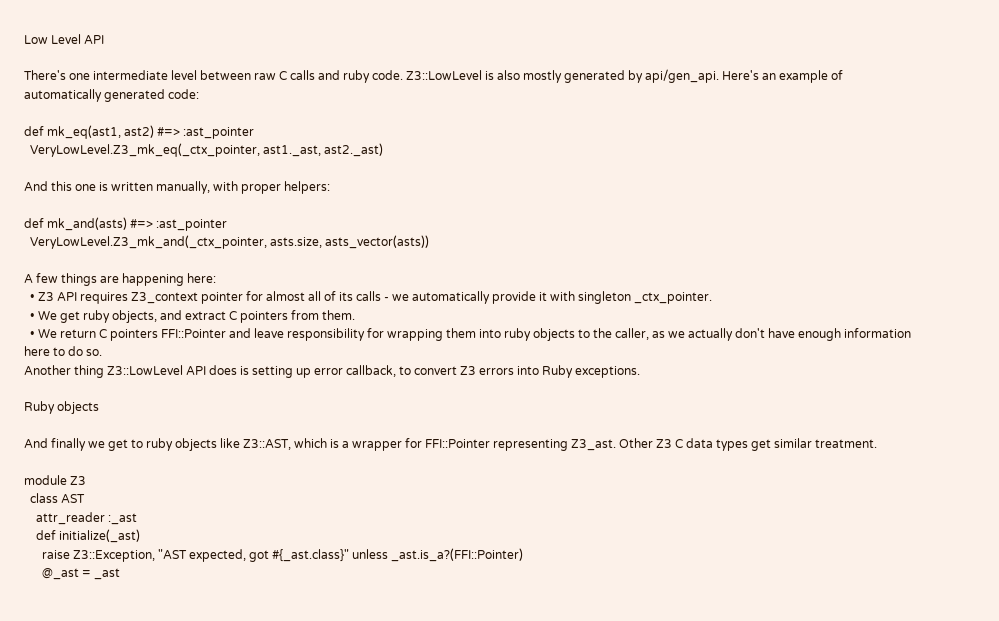Low Level API

There's one intermediate level between raw C calls and ruby code. Z3::LowLevel is also mostly generated by api/gen_api. Here's an example of automatically generated code:

def mk_eq(ast1, ast2) #=> :ast_pointer
  VeryLowLevel.Z3_mk_eq(_ctx_pointer, ast1._ast, ast2._ast)

And this one is written manually, with proper helpers:

def mk_and(asts) #=> :ast_pointer
  VeryLowLevel.Z3_mk_and(_ctx_pointer, asts.size, asts_vector(asts))

A few things are happening here:
  • Z3 API requires Z3_context pointer for almost all of its calls - we automatically provide it with singleton _ctx_pointer.
  • We get ruby objects, and extract C pointers from them.
  • We return C pointers FFI::Pointer and leave responsibility for wrapping them into ruby objects to the caller, as we actually don't have enough information here to do so.
Another thing Z3::LowLevel API does is setting up error callback, to convert Z3 errors into Ruby exceptions.

Ruby objects

And finally we get to ruby objects like Z3::AST, which is a wrapper for FFI::Pointer representing Z3_ast. Other Z3 C data types get similar treatment.

module Z3
  class AST
    attr_reader :_ast
    def initialize(_ast)
      raise Z3::Exception, "AST expected, got #{_ast.class}" unless _ast.is_a?(FFI::Pointer)
      @_ast = _ast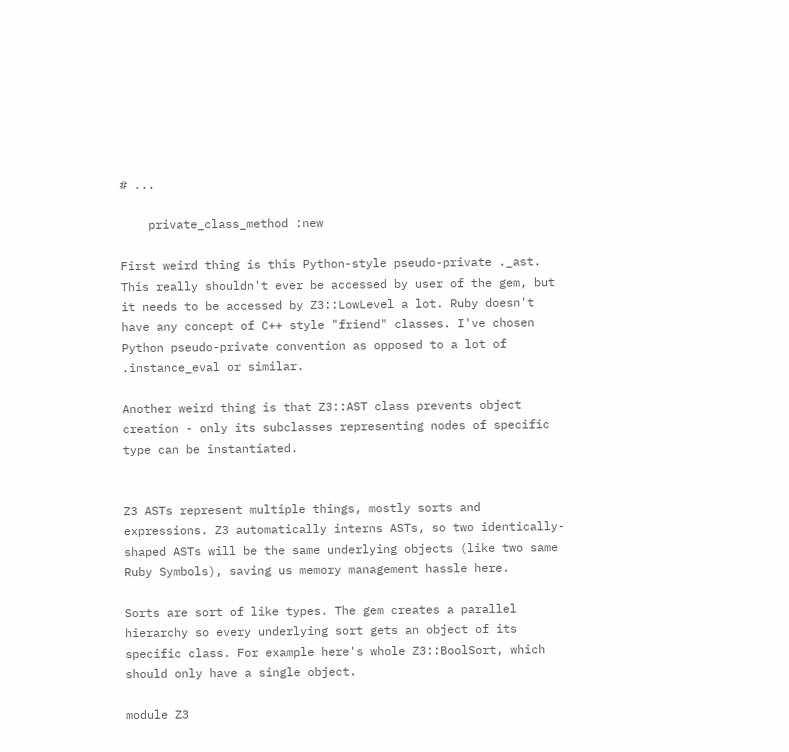# ...

    private_class_method :new

First weird thing is this Python-style pseudo-private ._ast. This really shouldn't ever be accessed by user of the gem, but it needs to be accessed by Z3::LowLevel a lot. Ruby doesn't have any concept of C++ style "friend" classes. I've chosen Python pseudo-private convention as opposed to a lot of .instance_eval or similar.

Another weird thing is that Z3::AST class prevents object creation - only its subclasses representing nodes of specific type can be instantiated.


Z3 ASTs represent multiple things, mostly sorts and expressions. Z3 automatically interns ASTs, so two identically-shaped ASTs will be the same underlying objects (like two same Ruby Symbols), saving us memory management hassle here.

Sorts are sort of like types. The gem creates a parallel hierarchy so every underlying sort gets an object of its specific class. For example here's whole Z3::BoolSort, which should only have a single object.

module Z3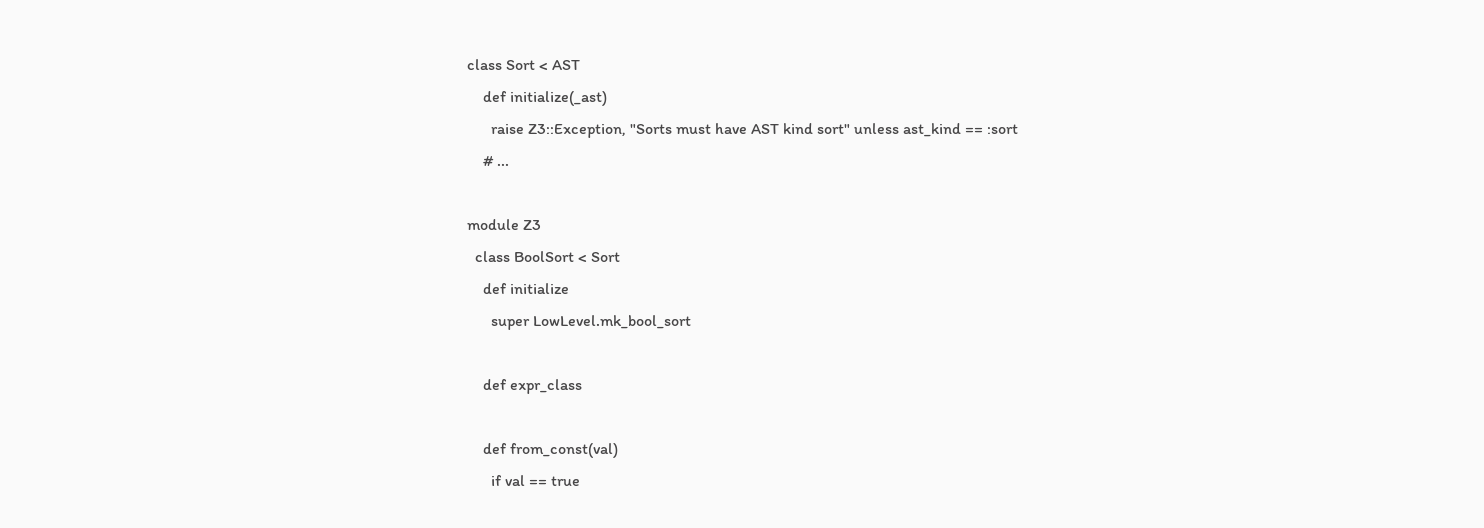class Sort < AST
    def initialize(_ast)
      raise Z3::Exception, "Sorts must have AST kind sort" unless ast_kind == :sort
    # ...

module Z3
  class BoolSort < Sort
    def initialize
      super LowLevel.mk_bool_sort

    def expr_class

    def from_const(val)
      if val == true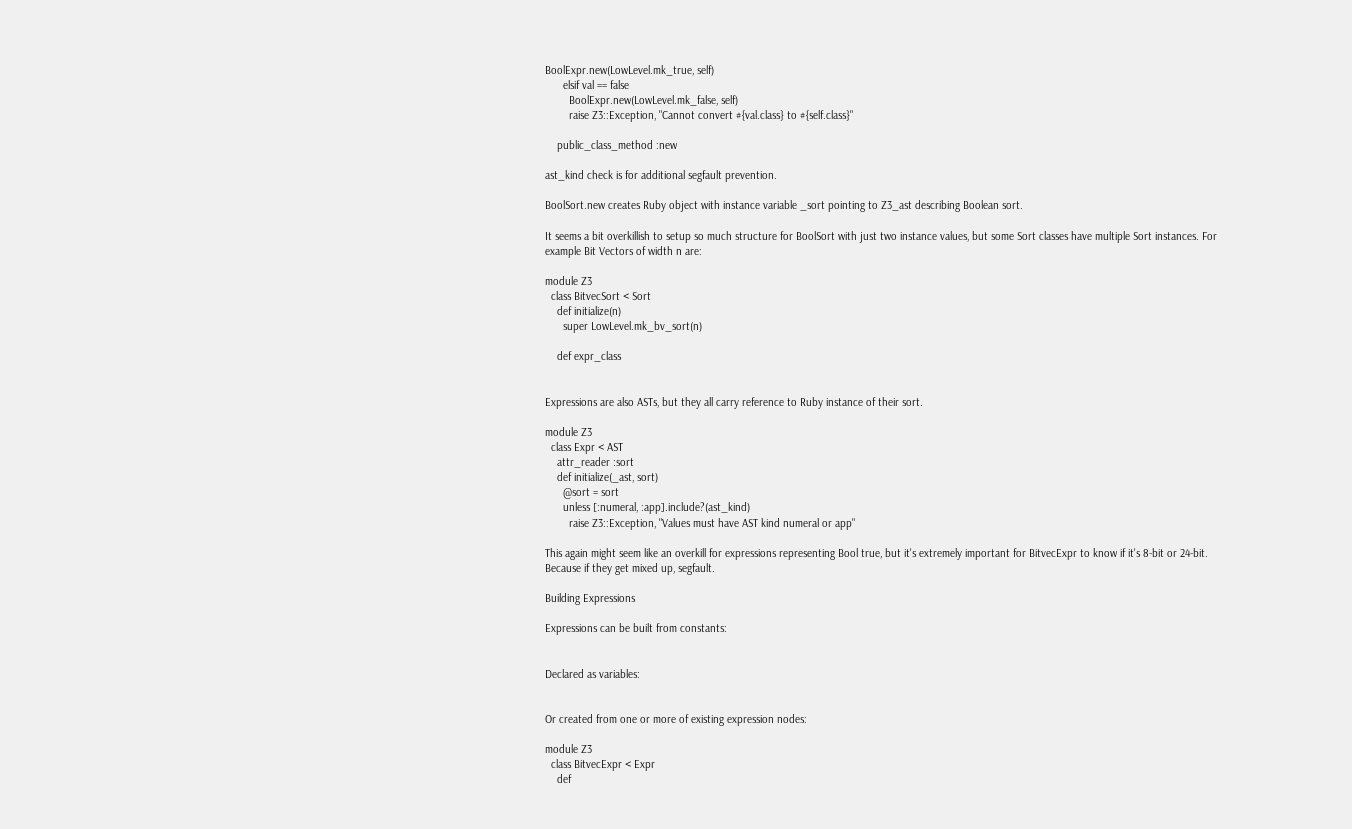BoolExpr.new(LowLevel.mk_true, self)
      elsif val == false
        BoolExpr.new(LowLevel.mk_false, self)
        raise Z3::Exception, "Cannot convert #{val.class} to #{self.class}"

    public_class_method :new

ast_kind check is for additional segfault prevention.

BoolSort.new creates Ruby object with instance variable _sort pointing to Z3_ast describing Boolean sort.

It seems a bit overkillish to setup so much structure for BoolSort with just two instance values, but some Sort classes have multiple Sort instances. For example Bit Vectors of width n are:

module Z3
  class BitvecSort < Sort
    def initialize(n)
      super LowLevel.mk_bv_sort(n)

    def expr_class


Expressions are also ASTs, but they all carry reference to Ruby instance of their sort.

module Z3
  class Expr < AST
    attr_reader :sort
    def initialize(_ast, sort)
      @sort = sort
      unless [:numeral, :app].include?(ast_kind)
        raise Z3::Exception, "Values must have AST kind numeral or app"

This again might seem like an overkill for expressions representing Bool true, but it's extremely important for BitvecExpr to know if it's 8-bit or 24-bit. Because if they get mixed up, segfault.

Building Expressions

Expressions can be built from constants:


Declared as variables:


Or created from one or more of existing expression nodes:

module Z3
  class BitvecExpr < Expr
    def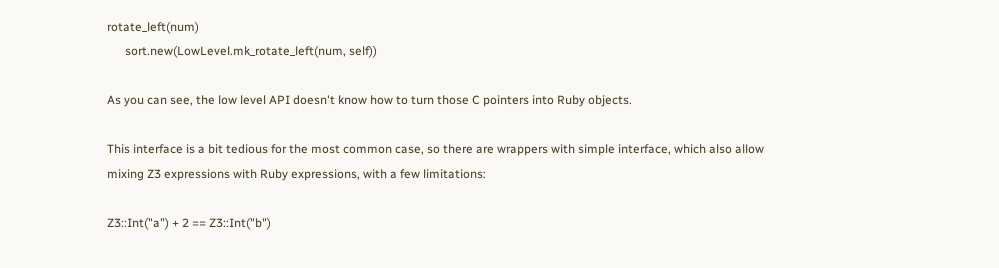rotate_left(num)
      sort.new(LowLevel.mk_rotate_left(num, self))

As you can see, the low level API doesn't know how to turn those C pointers into Ruby objects.

This interface is a bit tedious for the most common case, so there are wrappers with simple interface, which also allow mixing Z3 expressions with Ruby expressions, with a few limitations:

Z3::Int("a") + 2 == Z3::Int("b")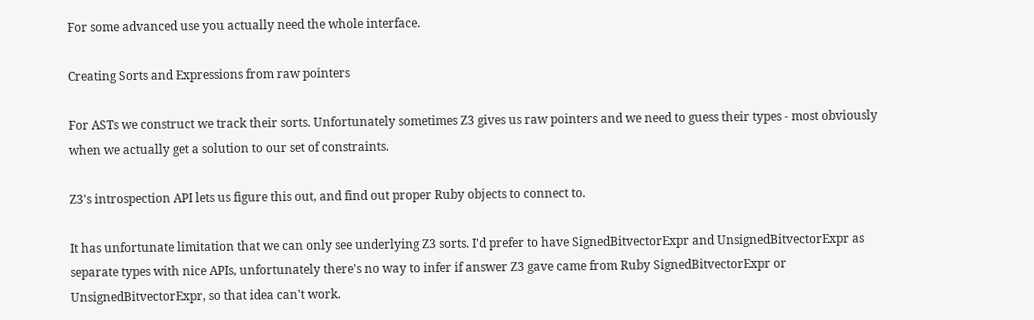For some advanced use you actually need the whole interface.

Creating Sorts and Expressions from raw pointers

For ASTs we construct we track their sorts. Unfortunately sometimes Z3 gives us raw pointers and we need to guess their types - most obviously when we actually get a solution to our set of constraints.

Z3's introspection API lets us figure this out, and find out proper Ruby objects to connect to.

It has unfortunate limitation that we can only see underlying Z3 sorts. I'd prefer to have SignedBitvectorExpr and UnsignedBitvectorExpr as separate types with nice APIs, unfortunately there's no way to infer if answer Z3 gave came from Ruby SignedBitvectorExpr or UnsignedBitvectorExpr, so that idea can't work.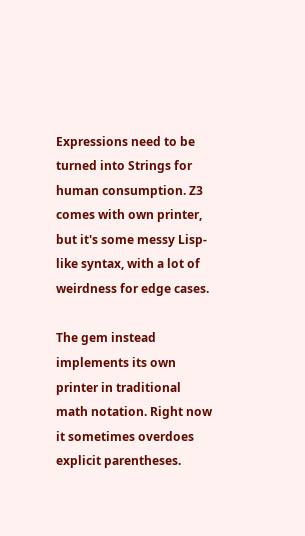Expressions need to be turned into Strings for human consumption. Z3 comes with own printer, but it's some messy Lisp-like syntax, with a lot of weirdness for edge cases.

The gem instead implements its own printer in traditional math notation. Right now it sometimes overdoes explicit parentheses.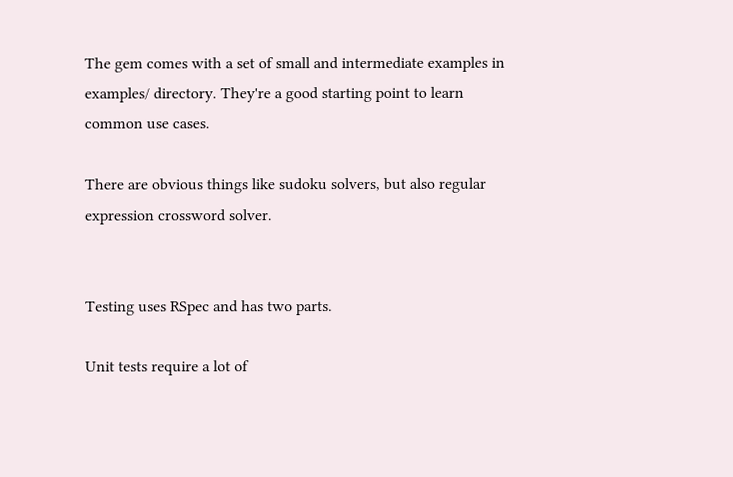The gem comes with a set of small and intermediate examples in examples/ directory. They're a good starting point to learn common use cases.

There are obvious things like sudoku solvers, but also regular expression crossword solver.


Testing uses RSpec and has two parts.

Unit tests require a lot of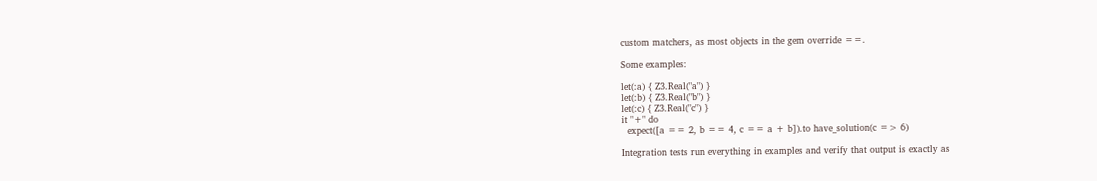custom matchers, as most objects in the gem override ==.

Some examples:

let(:a) { Z3.Real("a") }
let(:b) { Z3.Real("b") }
let(:c) { Z3.Real("c") }
it "+" do
  expect([a == 2, b == 4, c == a + b]).to have_solution(c => 6)

Integration tests run everything in examples and verify that output is exactly as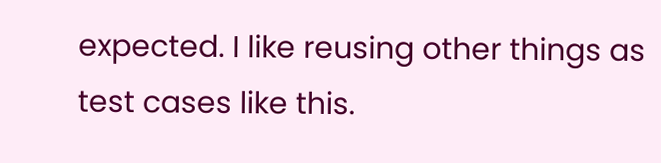expected. I like reusing other things as test cases like this.